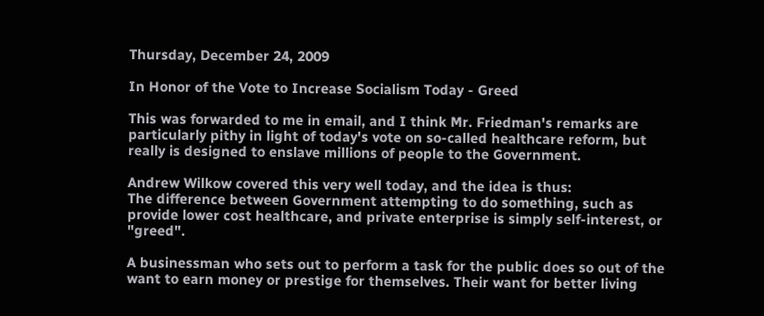Thursday, December 24, 2009

In Honor of the Vote to Increase Socialism Today - Greed

This was forwarded to me in email, and I think Mr. Friedman's remarks are particularly pithy in light of today's vote on so-called healthcare reform, but really is designed to enslave millions of people to the Government.

Andrew Wilkow covered this very well today, and the idea is thus:
The difference between Government attempting to do something, such as provide lower cost healthcare, and private enterprise is simply self-interest, or "greed".

A businessman who sets out to perform a task for the public does so out of the want to earn money or prestige for themselves. Their want for better living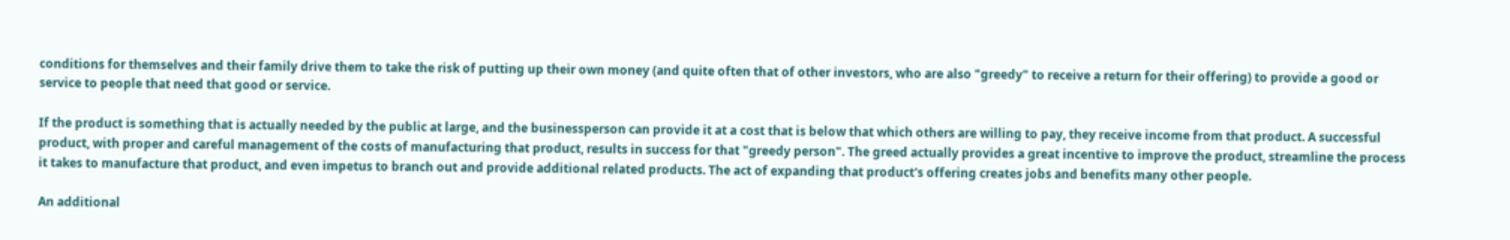conditions for themselves and their family drive them to take the risk of putting up their own money (and quite often that of other investors, who are also "greedy" to receive a return for their offering) to provide a good or service to people that need that good or service.

If the product is something that is actually needed by the public at large, and the businessperson can provide it at a cost that is below that which others are willing to pay, they receive income from that product. A successful product, with proper and careful management of the costs of manufacturing that product, results in success for that "greedy person". The greed actually provides a great incentive to improve the product, streamline the process it takes to manufacture that product, and even impetus to branch out and provide additional related products. The act of expanding that product's offering creates jobs and benefits many other people.

An additional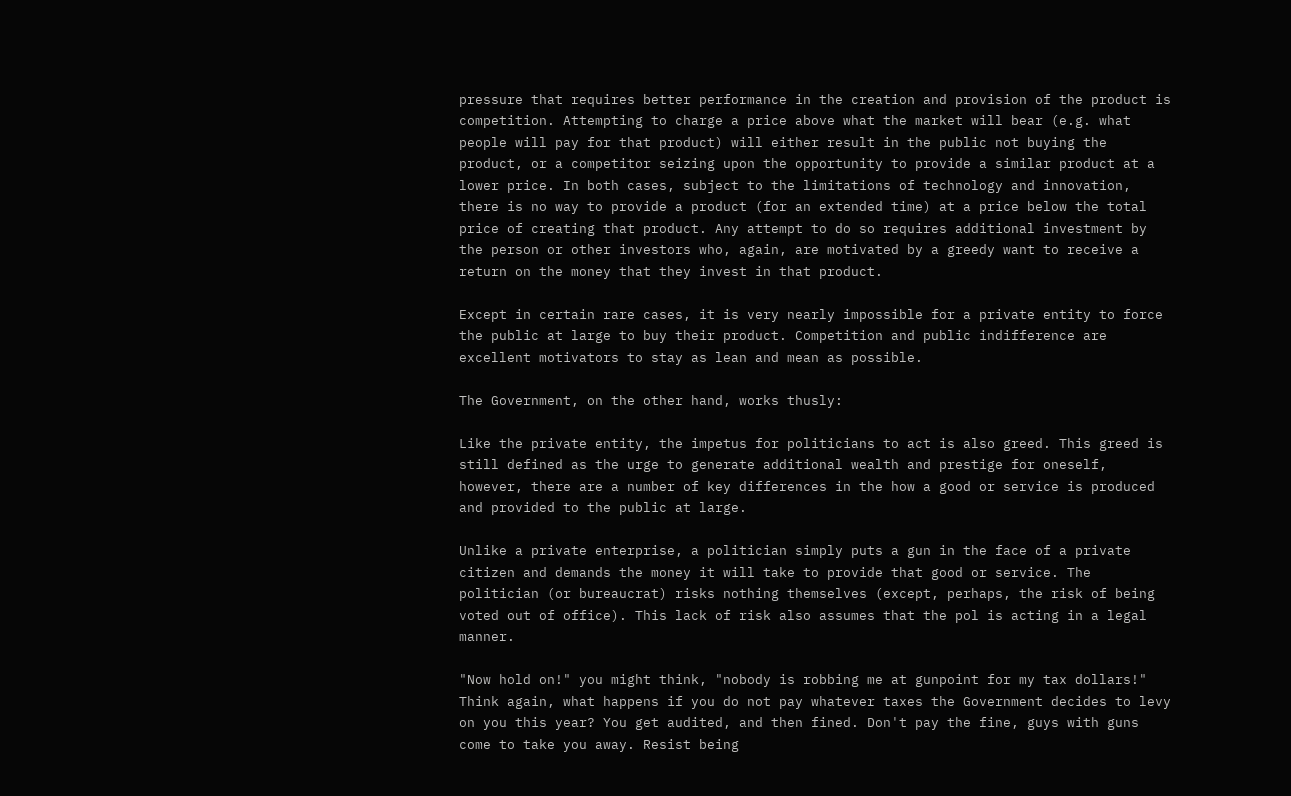pressure that requires better performance in the creation and provision of the product is competition. Attempting to charge a price above what the market will bear (e.g. what people will pay for that product) will either result in the public not buying the product, or a competitor seizing upon the opportunity to provide a similar product at a lower price. In both cases, subject to the limitations of technology and innovation, there is no way to provide a product (for an extended time) at a price below the total price of creating that product. Any attempt to do so requires additional investment by the person or other investors who, again, are motivated by a greedy want to receive a return on the money that they invest in that product.

Except in certain rare cases, it is very nearly impossible for a private entity to force the public at large to buy their product. Competition and public indifference are excellent motivators to stay as lean and mean as possible.

The Government, on the other hand, works thusly:

Like the private entity, the impetus for politicians to act is also greed. This greed is still defined as the urge to generate additional wealth and prestige for oneself, however, there are a number of key differences in the how a good or service is produced and provided to the public at large.

Unlike a private enterprise, a politician simply puts a gun in the face of a private citizen and demands the money it will take to provide that good or service. The politician (or bureaucrat) risks nothing themselves (except, perhaps, the risk of being voted out of office). This lack of risk also assumes that the pol is acting in a legal manner.

"Now hold on!" you might think, "nobody is robbing me at gunpoint for my tax dollars!" Think again, what happens if you do not pay whatever taxes the Government decides to levy on you this year? You get audited, and then fined. Don't pay the fine, guys with guns come to take you away. Resist being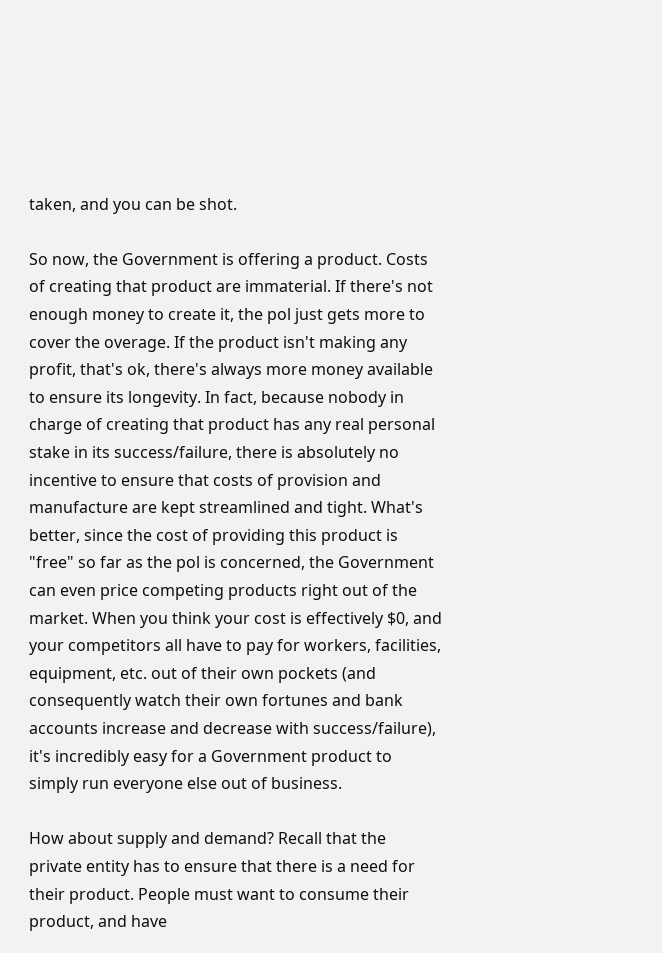taken, and you can be shot.

So now, the Government is offering a product. Costs of creating that product are immaterial. If there's not enough money to create it, the pol just gets more to cover the overage. If the product isn't making any profit, that's ok, there's always more money available to ensure its longevity. In fact, because nobody in charge of creating that product has any real personal stake in its success/failure, there is absolutely no incentive to ensure that costs of provision and manufacture are kept streamlined and tight. What's better, since the cost of providing this product is "free" so far as the pol is concerned, the Government can even price competing products right out of the market. When you think your cost is effectively $0, and your competitors all have to pay for workers, facilities, equipment, etc. out of their own pockets (and consequently watch their own fortunes and bank accounts increase and decrease with success/failure), it's incredibly easy for a Government product to simply run everyone else out of business.

How about supply and demand? Recall that the private entity has to ensure that there is a need for their product. People must want to consume their product, and have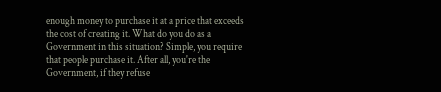enough money to purchase it at a price that exceeds the cost of creating it. What do you do as a Government in this situation? Simple, you require that people purchase it. After all, you're the Government, if they refuse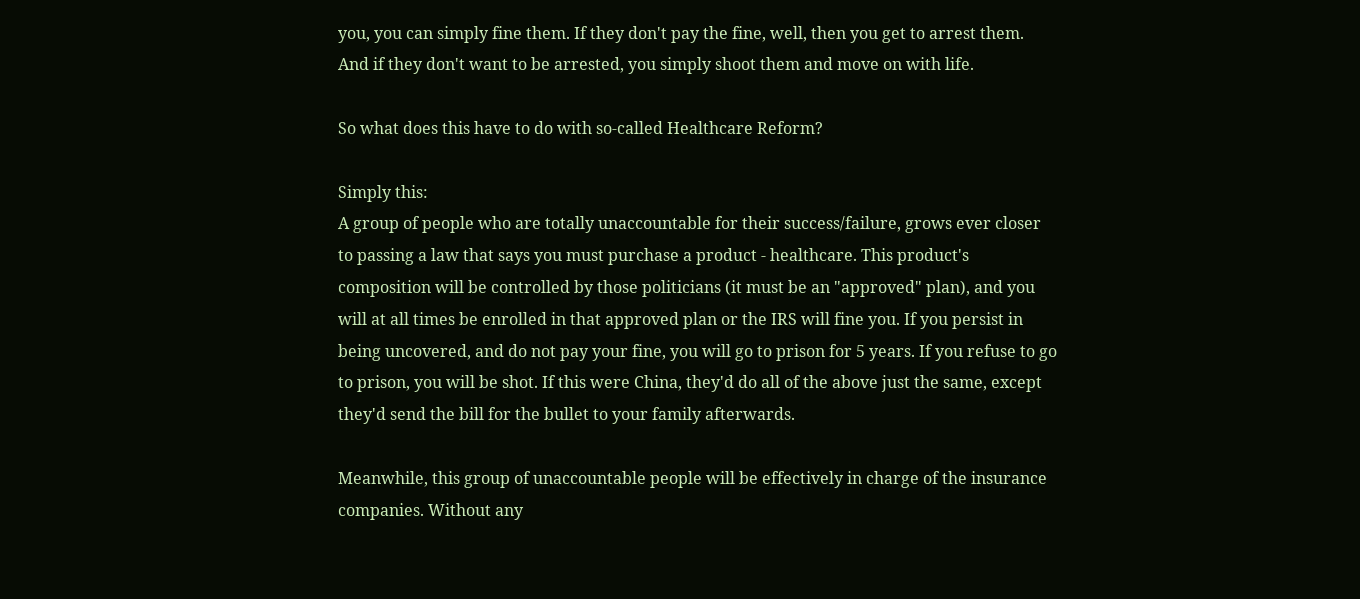you, you can simply fine them. If they don't pay the fine, well, then you get to arrest them. And if they don't want to be arrested, you simply shoot them and move on with life.

So what does this have to do with so-called Healthcare Reform?

Simply this:
A group of people who are totally unaccountable for their success/failure, grows ever closer to passing a law that says you must purchase a product - healthcare. This product's composition will be controlled by those politicians (it must be an "approved" plan), and you will at all times be enrolled in that approved plan or the IRS will fine you. If you persist in being uncovered, and do not pay your fine, you will go to prison for 5 years. If you refuse to go to prison, you will be shot. If this were China, they'd do all of the above just the same, except they'd send the bill for the bullet to your family afterwards.

Meanwhile, this group of unaccountable people will be effectively in charge of the insurance companies. Without any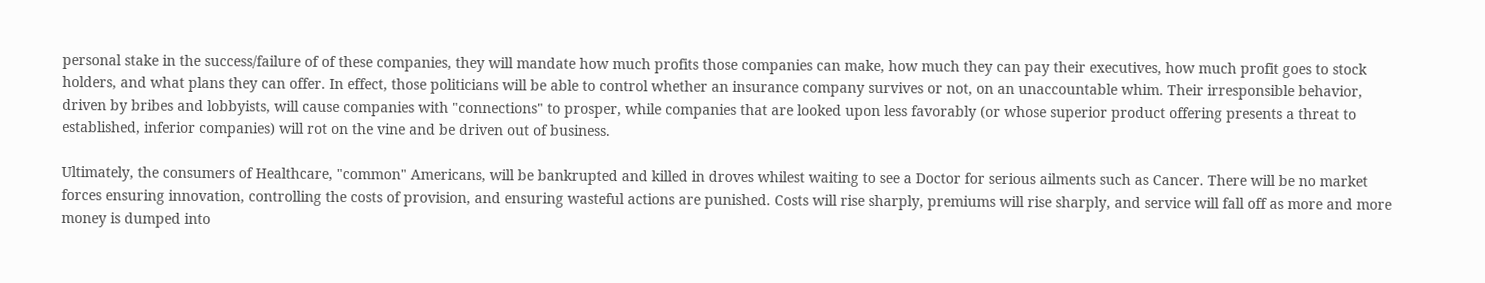personal stake in the success/failure of of these companies, they will mandate how much profits those companies can make, how much they can pay their executives, how much profit goes to stock holders, and what plans they can offer. In effect, those politicians will be able to control whether an insurance company survives or not, on an unaccountable whim. Their irresponsible behavior, driven by bribes and lobbyists, will cause companies with "connections" to prosper, while companies that are looked upon less favorably (or whose superior product offering presents a threat to established, inferior companies) will rot on the vine and be driven out of business.

Ultimately, the consumers of Healthcare, "common" Americans, will be bankrupted and killed in droves whilest waiting to see a Doctor for serious ailments such as Cancer. There will be no market forces ensuring innovation, controlling the costs of provision, and ensuring wasteful actions are punished. Costs will rise sharply, premiums will rise sharply, and service will fall off as more and more money is dumped into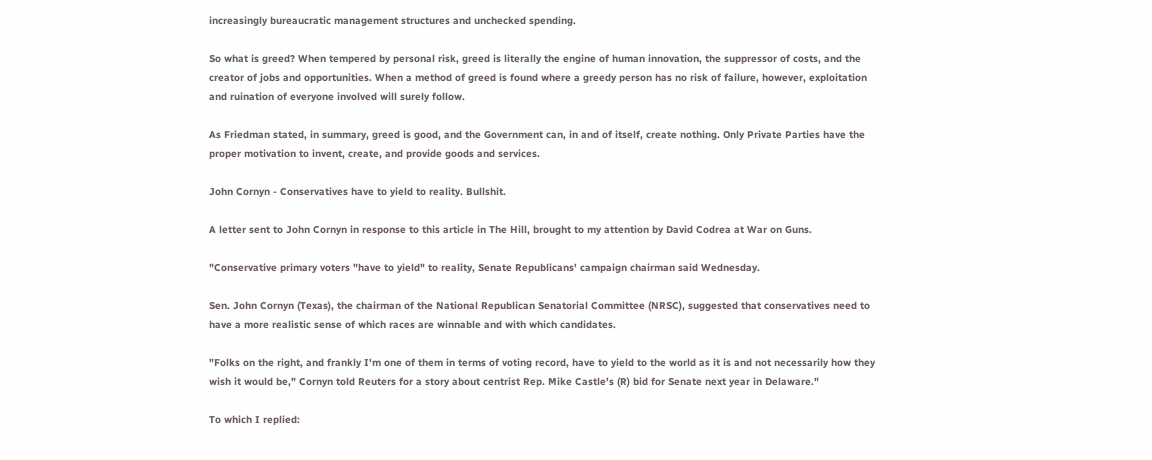increasingly bureaucratic management structures and unchecked spending.

So what is greed? When tempered by personal risk, greed is literally the engine of human innovation, the suppressor of costs, and the creator of jobs and opportunities. When a method of greed is found where a greedy person has no risk of failure, however, exploitation and ruination of everyone involved will surely follow.

As Friedman stated, in summary, greed is good, and the Government can, in and of itself, create nothing. Only Private Parties have the proper motivation to invent, create, and provide goods and services.

John Cornyn - Conservatives have to yield to reality. Bullshit.

A letter sent to John Cornyn in response to this article in The Hill, brought to my attention by David Codrea at War on Guns.

"Conservative primary voters "have to yield" to reality, Senate Republicans' campaign chairman said Wednesday.

Sen. John Cornyn (Texas), the chairman of the National Republican Senatorial Committee (NRSC), suggested that conservatives need to have a more realistic sense of which races are winnable and with which candidates.

"Folks on the right, and frankly I'm one of them in terms of voting record, have to yield to the world as it is and not necessarily how they wish it would be," Cornyn told Reuters for a story about centrist Rep. Mike Castle's (R) bid for Senate next year in Delaware."

To which I replied: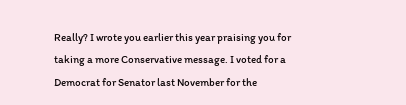Really? I wrote you earlier this year praising you for taking a more Conservative message. I voted for a Democrat for Senator last November for the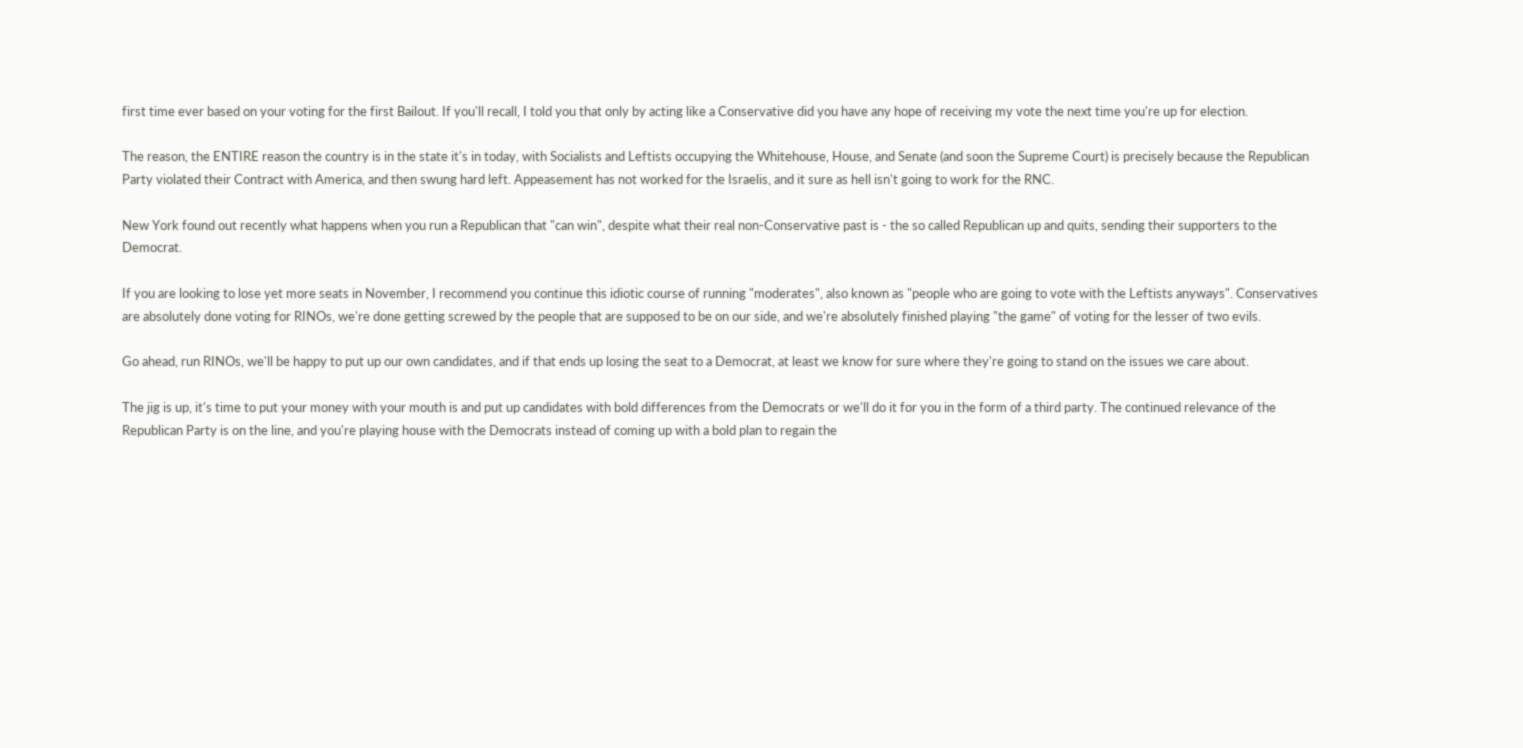first time ever based on your voting for the first Bailout. If you'll recall, I told you that only by acting like a Conservative did you have any hope of receiving my vote the next time you're up for election.

The reason, the ENTIRE reason the country is in the state it's in today, with Socialists and Leftists occupying the Whitehouse, House, and Senate (and soon the Supreme Court) is precisely because the Republican Party violated their Contract with America, and then swung hard left. Appeasement has not worked for the Israelis, and it sure as hell isn't going to work for the RNC.

New York found out recently what happens when you run a Republican that "can win", despite what their real non-Conservative past is - the so called Republican up and quits, sending their supporters to the Democrat.

If you are looking to lose yet more seats in November, I recommend you continue this idiotic course of running "moderates", also known as "people who are going to vote with the Leftists anyways". Conservatives are absolutely done voting for RINOs, we're done getting screwed by the people that are supposed to be on our side, and we're absolutely finished playing "the game" of voting for the lesser of two evils.

Go ahead, run RINOs, we'll be happy to put up our own candidates, and if that ends up losing the seat to a Democrat, at least we know for sure where they're going to stand on the issues we care about.

The jig is up, it's time to put your money with your mouth is and put up candidates with bold differences from the Democrats or we'll do it for you in the form of a third party. The continued relevance of the Republican Party is on the line, and you're playing house with the Democrats instead of coming up with a bold plan to regain the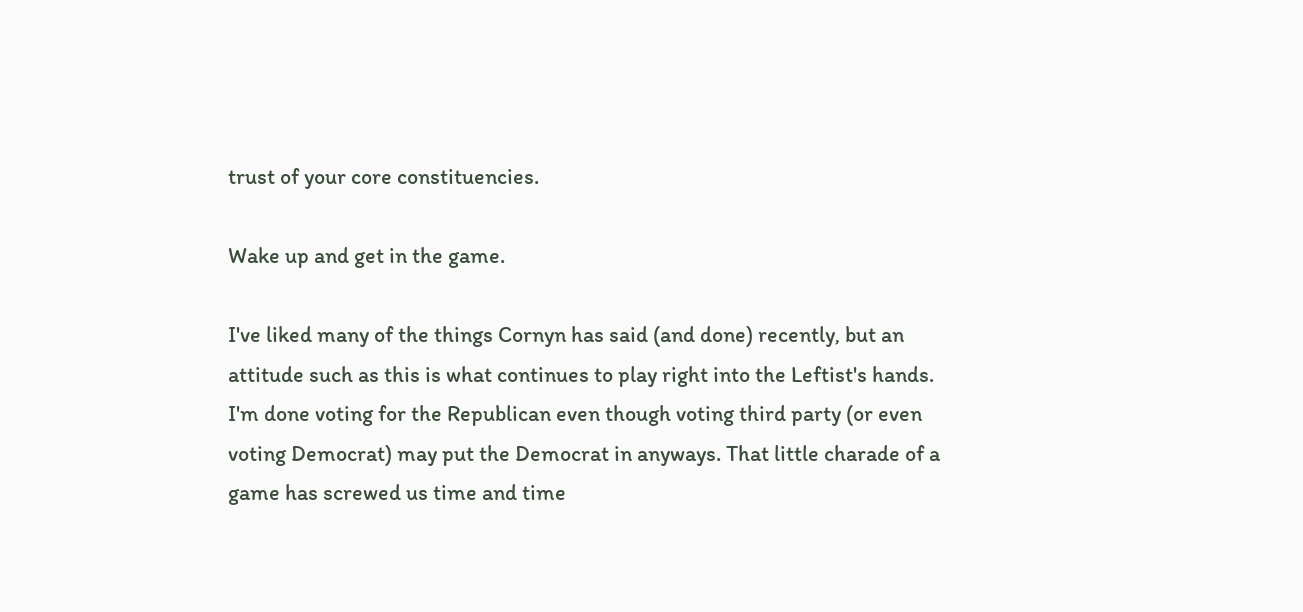trust of your core constituencies.

Wake up and get in the game.

I've liked many of the things Cornyn has said (and done) recently, but an attitude such as this is what continues to play right into the Leftist's hands. I'm done voting for the Republican even though voting third party (or even voting Democrat) may put the Democrat in anyways. That little charade of a game has screwed us time and time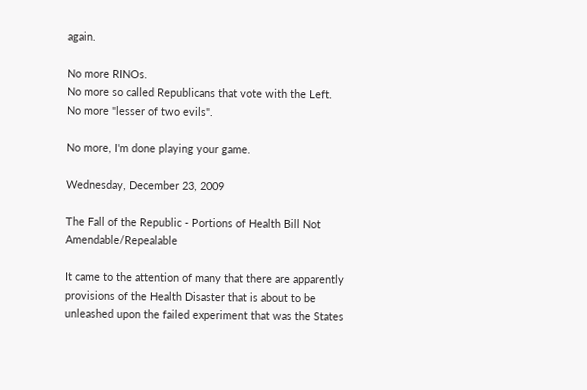again.

No more RINOs.
No more so called Republicans that vote with the Left.
No more "lesser of two evils".

No more, I'm done playing your game.

Wednesday, December 23, 2009

The Fall of the Republic - Portions of Health Bill Not Amendable/Repealable

It came to the attention of many that there are apparently provisions of the Health Disaster that is about to be unleashed upon the failed experiment that was the States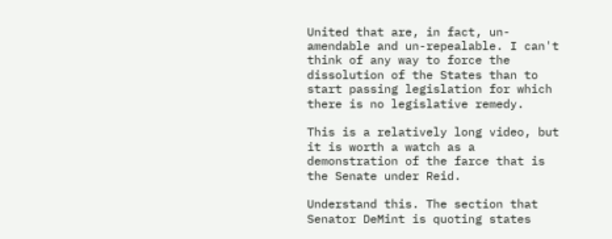United that are, in fact, un-amendable and un-repealable. I can't think of any way to force the dissolution of the States than to start passing legislation for which there is no legislative remedy.

This is a relatively long video, but it is worth a watch as a demonstration of the farce that is the Senate under Reid.

Understand this. The section that Senator DeMint is quoting states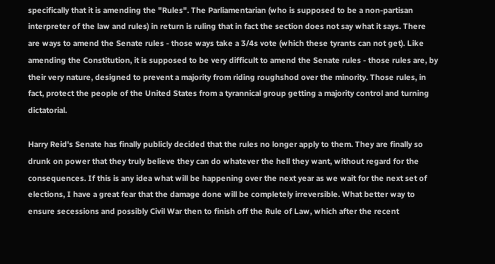specifically that it is amending the "Rules". The Parliamentarian (who is supposed to be a non-partisan interpreter of the law and rules) in return is ruling that in fact the section does not say what it says. There are ways to amend the Senate rules - those ways take a 3/4s vote (which these tyrants can not get). Like amending the Constitution, it is supposed to be very difficult to amend the Senate rules - those rules are, by their very nature, designed to prevent a majority from riding roughshod over the minority. Those rules, in fact, protect the people of the United States from a tyrannical group getting a majority control and turning dictatorial.

Harry Reid's Senate has finally publicly decided that the rules no longer apply to them. They are finally so drunk on power that they truly believe they can do whatever the hell they want, without regard for the consequences. If this is any idea what will be happening over the next year as we wait for the next set of elections, I have a great fear that the damage done will be completely irreversible. What better way to ensure secessions and possibly Civil War then to finish off the Rule of Law, which after the recent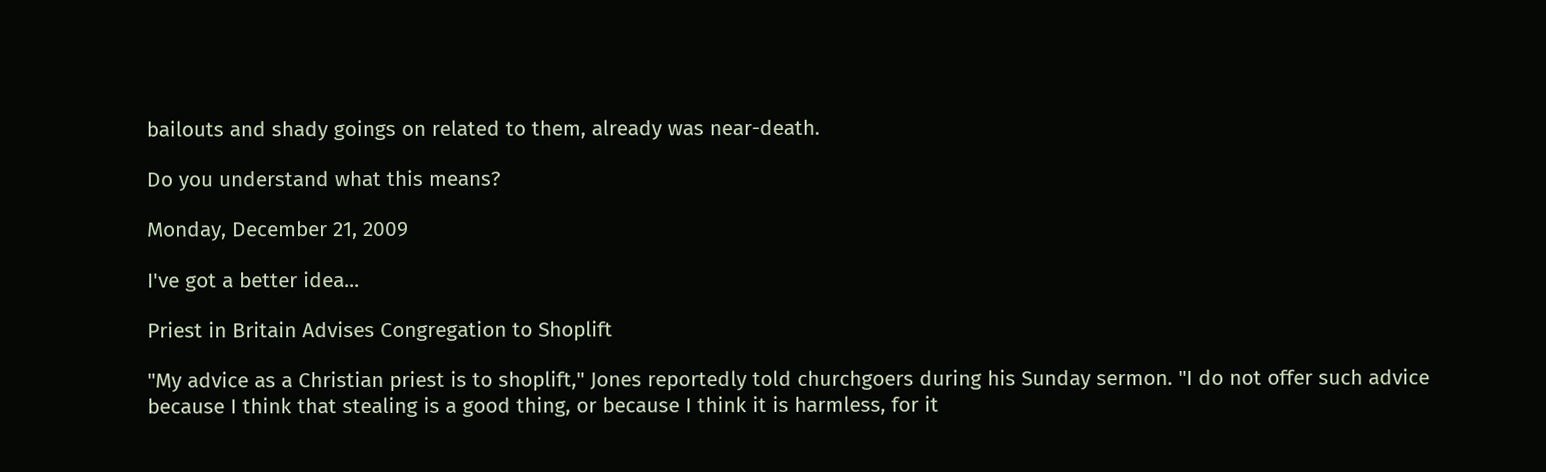bailouts and shady goings on related to them, already was near-death.

Do you understand what this means?

Monday, December 21, 2009

I've got a better idea...

Priest in Britain Advises Congregation to Shoplift

"My advice as a Christian priest is to shoplift," Jones reportedly told churchgoers during his Sunday sermon. "I do not offer such advice because I think that stealing is a good thing, or because I think it is harmless, for it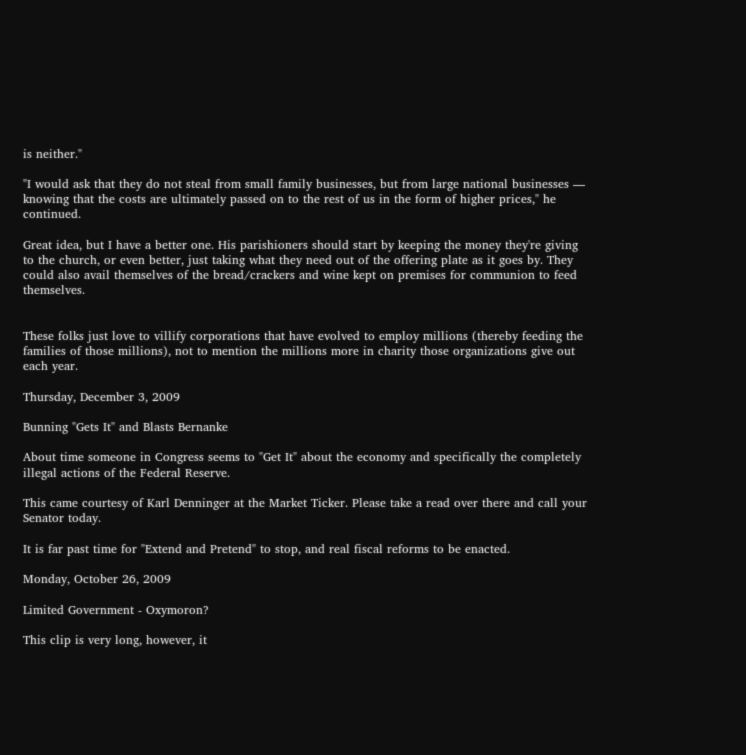is neither."

"I would ask that they do not steal from small family businesses, but from large national businesses — knowing that the costs are ultimately passed on to the rest of us in the form of higher prices," he continued.

Great idea, but I have a better one. His parishioners should start by keeping the money they're giving to the church, or even better, just taking what they need out of the offering plate as it goes by. They could also avail themselves of the bread/crackers and wine kept on premises for communion to feed themselves.


These folks just love to villify corporations that have evolved to employ millions (thereby feeding the families of those millions), not to mention the millions more in charity those organizations give out each year.

Thursday, December 3, 2009

Bunning "Gets It" and Blasts Bernanke

About time someone in Congress seems to "Get It" about the economy and specifically the completely illegal actions of the Federal Reserve.

This came courtesy of Karl Denninger at the Market Ticker. Please take a read over there and call your Senator today.

It is far past time for "Extend and Pretend" to stop, and real fiscal reforms to be enacted.

Monday, October 26, 2009

Limited Government - Oxymoron?

This clip is very long, however, it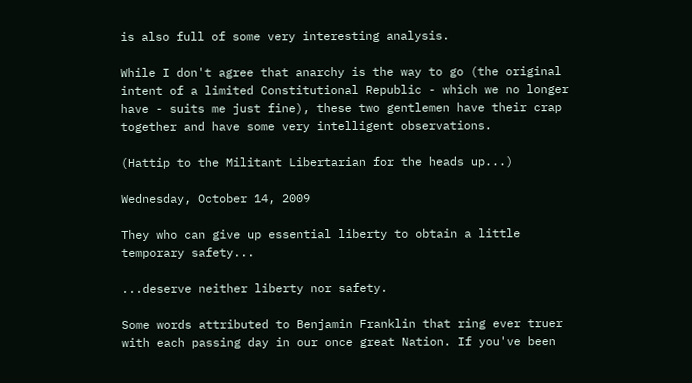is also full of some very interesting analysis.

While I don't agree that anarchy is the way to go (the original intent of a limited Constitutional Republic - which we no longer have - suits me just fine), these two gentlemen have their crap together and have some very intelligent observations.

(Hattip to the Militant Libertarian for the heads up...)

Wednesday, October 14, 2009

They who can give up essential liberty to obtain a little temporary safety...

...deserve neither liberty nor safety.

Some words attributed to Benjamin Franklin that ring ever truer with each passing day in our once great Nation. If you've been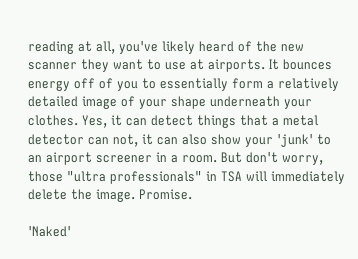reading at all, you've likely heard of the new scanner they want to use at airports. It bounces energy off of you to essentially form a relatively detailed image of your shape underneath your clothes. Yes, it can detect things that a metal detector can not, it can also show your 'junk' to an airport screener in a room. But don't worry, those "ultra professionals" in TSA will immediately delete the image. Promise.

'Naked'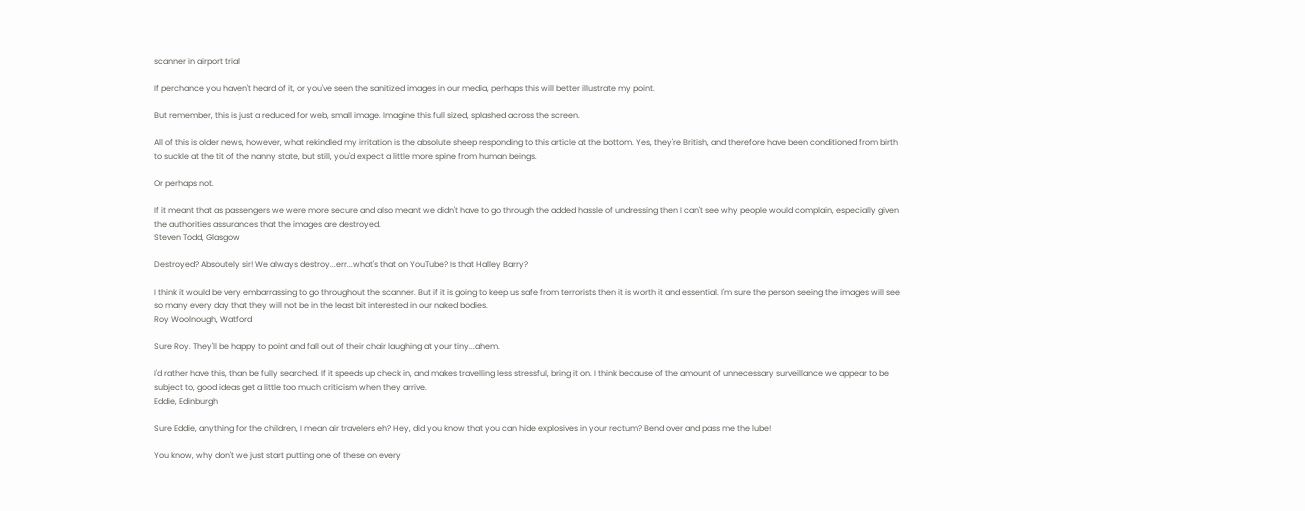scanner in airport trial

If perchance you haven't heard of it, or you've seen the sanitized images in our media, perhaps this will better illustrate my point.

But remember, this is just a reduced for web, small image. Imagine this full sized, splashed across the screen.

All of this is older news, however, what rekindled my irritation is the absolute sheep responding to this article at the bottom. Yes, they're British, and therefore have been conditioned from birth to suckle at the tit of the nanny state, but still, you'd expect a little more spine from human beings.

Or perhaps not.

If it meant that as passengers we were more secure and also meant we didn't have to go through the added hassle of undressing then I can't see why people would complain, especially given the authorities assurances that the images are destroyed.
Steven Todd, Glasgow

Destroyed? Absoutely sir! We always destroy...err...what's that on YouTube? Is that Halley Barry?

I think it would be very embarrassing to go throughout the scanner. But if it is going to keep us safe from terrorists then it is worth it and essential. I'm sure the person seeing the images will see so many every day that they will not be in the least bit interested in our naked bodies.
Roy Woolnough, Watford

Sure Roy. They'll be happy to point and fall out of their chair laughing at your tiny...ahem.

I'd rather have this, than be fully searched. If it speeds up check in, and makes travelling less stressful, bring it on. I think because of the amount of unnecessary surveillance we appear to be subject to, good ideas get a little too much criticism when they arrive.
Eddie, Edinburgh

Sure Eddie, anything for the children, I mean air travelers eh? Hey, did you know that you can hide explosives in your rectum? Bend over and pass me the lube!

You know, why don't we just start putting one of these on every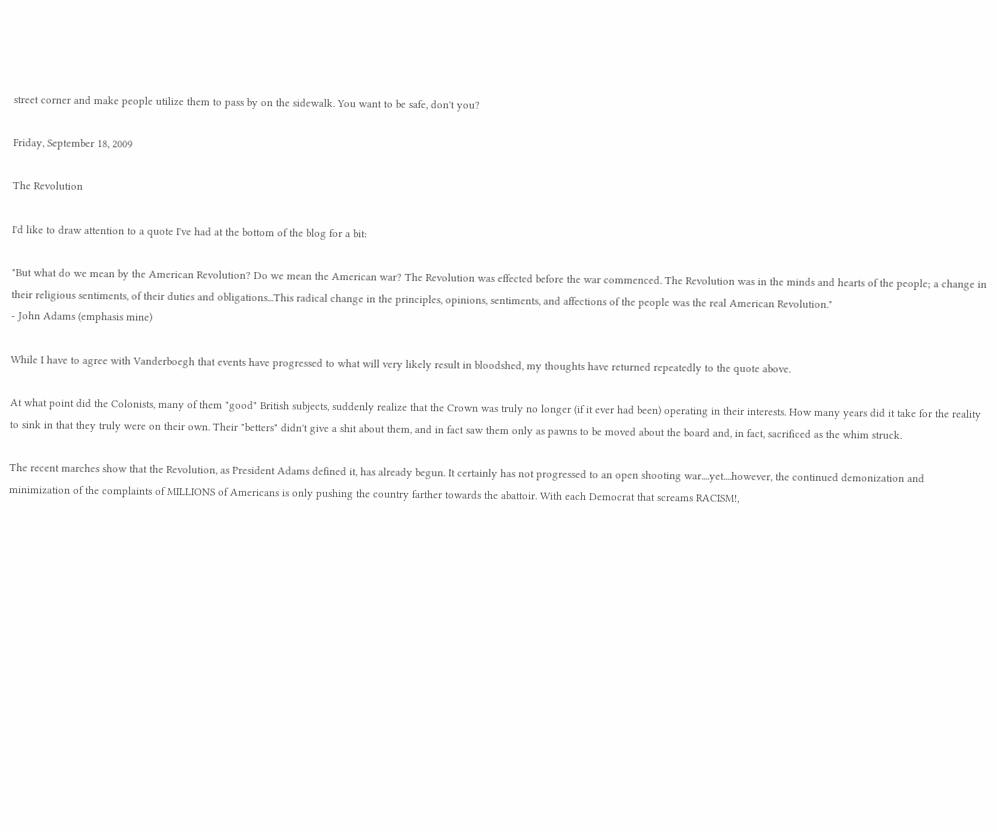street corner and make people utilize them to pass by on the sidewalk. You want to be safe, don't you?

Friday, September 18, 2009

The Revolution

I'd like to draw attention to a quote I've had at the bottom of the blog for a bit:

"But what do we mean by the American Revolution? Do we mean the American war? The Revolution was effected before the war commenced. The Revolution was in the minds and hearts of the people; a change in their religious sentiments, of their duties and obligations...This radical change in the principles, opinions, sentiments, and affections of the people was the real American Revolution."
- John Adams (emphasis mine)

While I have to agree with Vanderboegh that events have progressed to what will very likely result in bloodshed, my thoughts have returned repeatedly to the quote above.

At what point did the Colonists, many of them "good" British subjects, suddenly realize that the Crown was truly no longer (if it ever had been) operating in their interests. How many years did it take for the reality to sink in that they truly were on their own. Their "betters" didn't give a shit about them, and in fact saw them only as pawns to be moved about the board and, in fact, sacrificed as the whim struck.

The recent marches show that the Revolution, as President Adams defined it, has already begun. It certainly has not progressed to an open shooting war....yet....however, the continued demonization and minimization of the complaints of MILLIONS of Americans is only pushing the country farther towards the abattoir. With each Democrat that screams RACISM!,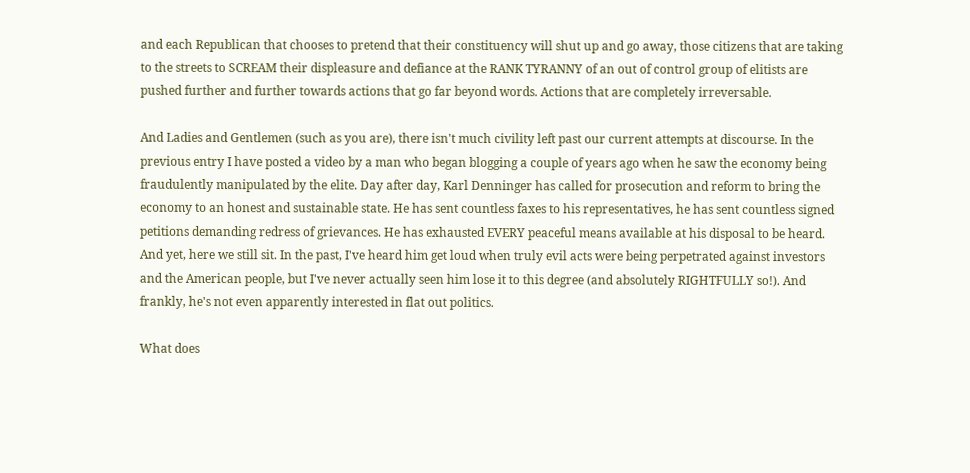and each Republican that chooses to pretend that their constituency will shut up and go away, those citizens that are taking to the streets to SCREAM their displeasure and defiance at the RANK TYRANNY of an out of control group of elitists are pushed further and further towards actions that go far beyond words. Actions that are completely irreversable.

And Ladies and Gentlemen (such as you are), there isn't much civility left past our current attempts at discourse. In the previous entry I have posted a video by a man who began blogging a couple of years ago when he saw the economy being fraudulently manipulated by the elite. Day after day, Karl Denninger has called for prosecution and reform to bring the economy to an honest and sustainable state. He has sent countless faxes to his representatives, he has sent countless signed petitions demanding redress of grievances. He has exhausted EVERY peaceful means available at his disposal to be heard. And yet, here we still sit. In the past, I've heard him get loud when truly evil acts were being perpetrated against investors and the American people, but I've never actually seen him lose it to this degree (and absolutely RIGHTFULLY so!). And frankly, he's not even apparently interested in flat out politics.

What does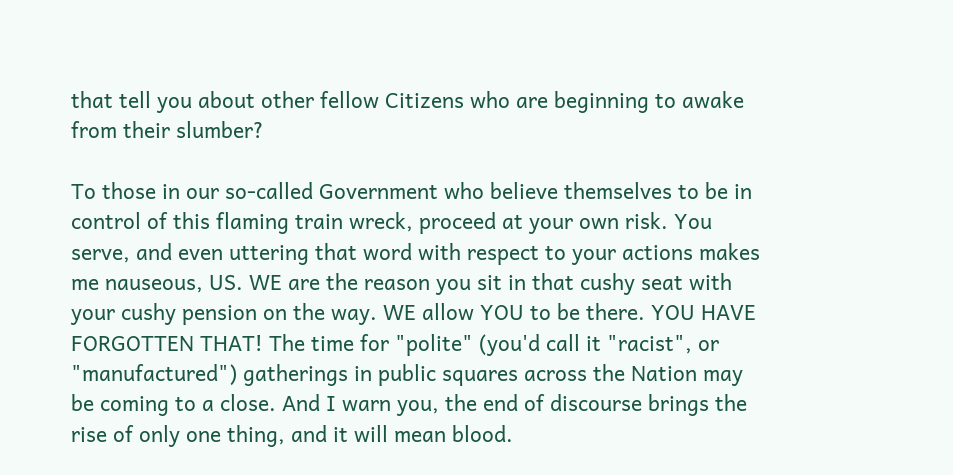that tell you about other fellow Citizens who are beginning to awake from their slumber?

To those in our so-called Government who believe themselves to be in control of this flaming train wreck, proceed at your own risk. You serve, and even uttering that word with respect to your actions makes me nauseous, US. WE are the reason you sit in that cushy seat with your cushy pension on the way. WE allow YOU to be there. YOU HAVE FORGOTTEN THAT! The time for "polite" (you'd call it "racist", or "manufactured") gatherings in public squares across the Nation may be coming to a close. And I warn you, the end of discourse brings the rise of only one thing, and it will mean blood.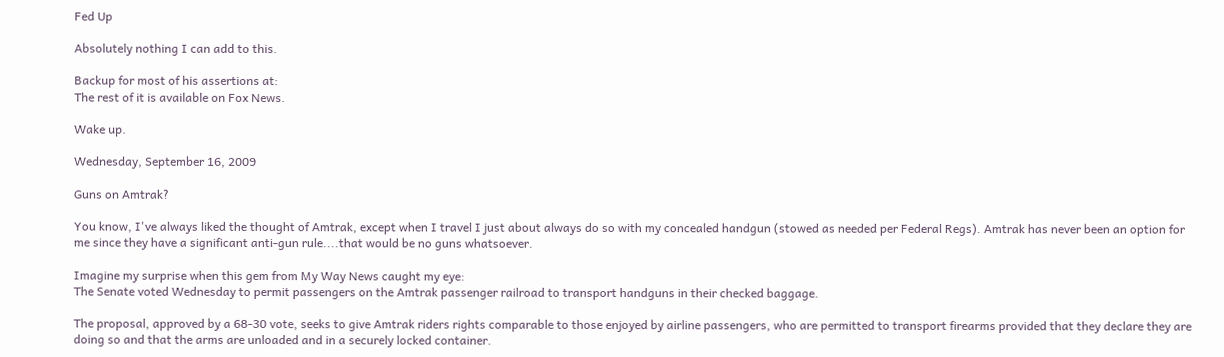Fed Up

Absolutely nothing I can add to this.

Backup for most of his assertions at:
The rest of it is available on Fox News.

Wake up.

Wednesday, September 16, 2009

Guns on Amtrak?

You know, I've always liked the thought of Amtrak, except when I travel I just about always do so with my concealed handgun (stowed as needed per Federal Regs). Amtrak has never been an option for me since they have a significant anti-gun rule....that would be no guns whatsoever.

Imagine my surprise when this gem from My Way News caught my eye:
The Senate voted Wednesday to permit passengers on the Amtrak passenger railroad to transport handguns in their checked baggage.

The proposal, approved by a 68-30 vote, seeks to give Amtrak riders rights comparable to those enjoyed by airline passengers, who are permitted to transport firearms provided that they declare they are doing so and that the arms are unloaded and in a securely locked container.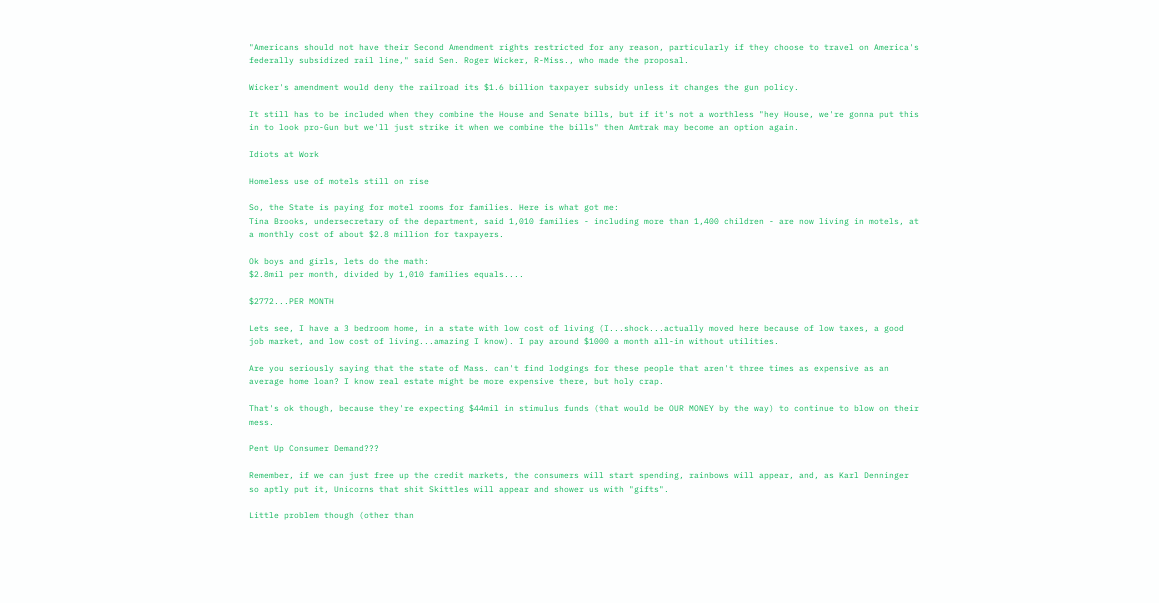"Americans should not have their Second Amendment rights restricted for any reason, particularly if they choose to travel on America's federally subsidized rail line," said Sen. Roger Wicker, R-Miss., who made the proposal.

Wicker's amendment would deny the railroad its $1.6 billion taxpayer subsidy unless it changes the gun policy.

It still has to be included when they combine the House and Senate bills, but if it's not a worthless "hey House, we're gonna put this in to look pro-Gun but we'll just strike it when we combine the bills" then Amtrak may become an option again.

Idiots at Work

Homeless use of motels still on rise

So, the State is paying for motel rooms for families. Here is what got me:
Tina Brooks, undersecretary of the department, said 1,010 families - including more than 1,400 children - are now living in motels, at a monthly cost of about $2.8 million for taxpayers.

Ok boys and girls, lets do the math:
$2.8mil per month, divided by 1,010 families equals....

$2772...PER MONTH

Lets see, I have a 3 bedroom home, in a state with low cost of living (I...shock...actually moved here because of low taxes, a good job market, and low cost of living...amazing I know). I pay around $1000 a month all-in without utilities.

Are you seriously saying that the state of Mass. can't find lodgings for these people that aren't three times as expensive as an average home loan? I know real estate might be more expensive there, but holy crap.

That's ok though, because they're expecting $44mil in stimulus funds (that would be OUR MONEY by the way) to continue to blow on their mess.

Pent Up Consumer Demand???

Remember, if we can just free up the credit markets, the consumers will start spending, rainbows will appear, and, as Karl Denninger so aptly put it, Unicorns that shit Skittles will appear and shower us with "gifts".

Little problem though (other than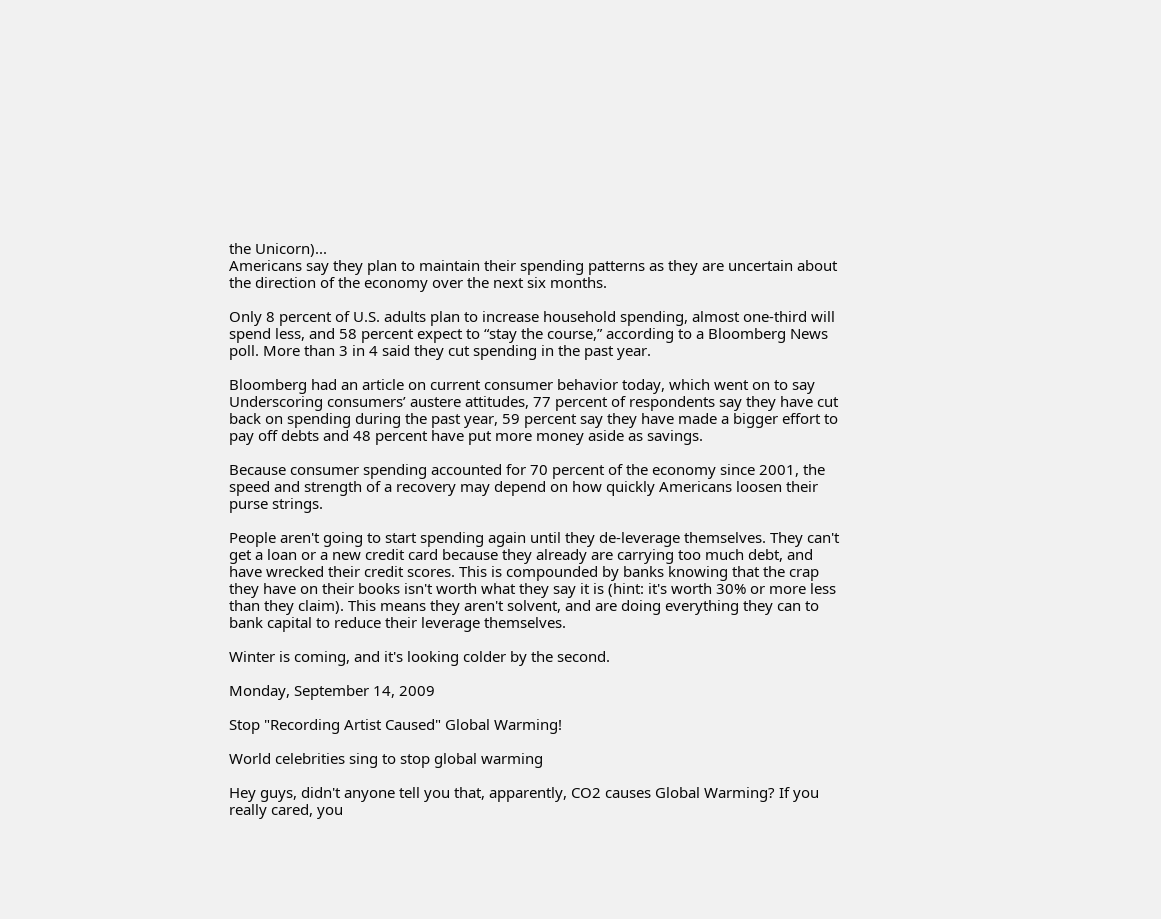the Unicorn)...
Americans say they plan to maintain their spending patterns as they are uncertain about the direction of the economy over the next six months.

Only 8 percent of U.S. adults plan to increase household spending, almost one-third will spend less, and 58 percent expect to “stay the course,” according to a Bloomberg News poll. More than 3 in 4 said they cut spending in the past year.

Bloomberg had an article on current consumer behavior today, which went on to say
Underscoring consumers’ austere attitudes, 77 percent of respondents say they have cut back on spending during the past year, 59 percent say they have made a bigger effort to pay off debts and 48 percent have put more money aside as savings.

Because consumer spending accounted for 70 percent of the economy since 2001, the speed and strength of a recovery may depend on how quickly Americans loosen their purse strings.

People aren't going to start spending again until they de-leverage themselves. They can't get a loan or a new credit card because they already are carrying too much debt, and have wrecked their credit scores. This is compounded by banks knowing that the crap they have on their books isn't worth what they say it is (hint: it's worth 30% or more less than they claim). This means they aren't solvent, and are doing everything they can to bank capital to reduce their leverage themselves.

Winter is coming, and it's looking colder by the second.

Monday, September 14, 2009

Stop "Recording Artist Caused" Global Warming!

World celebrities sing to stop global warming

Hey guys, didn't anyone tell you that, apparently, CO2 causes Global Warming? If you really cared, you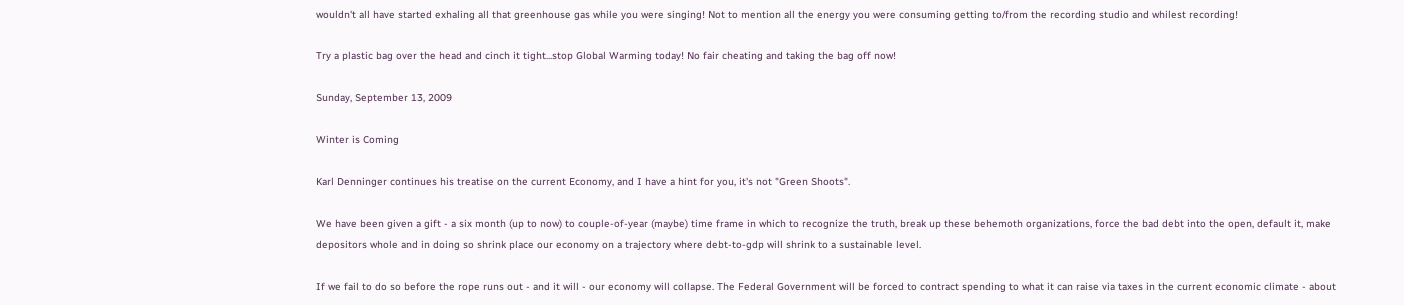wouldn't all have started exhaling all that greenhouse gas while you were singing! Not to mention all the energy you were consuming getting to/from the recording studio and whilest recording!

Try a plastic bag over the head and cinch it tight...stop Global Warming today! No fair cheating and taking the bag off now!

Sunday, September 13, 2009

Winter is Coming

Karl Denninger continues his treatise on the current Economy, and I have a hint for you, it's not "Green Shoots".

We have been given a gift - a six month (up to now) to couple-of-year (maybe) time frame in which to recognize the truth, break up these behemoth organizations, force the bad debt into the open, default it, make depositors whole and in doing so shrink place our economy on a trajectory where debt-to-gdp will shrink to a sustainable level.

If we fail to do so before the rope runs out - and it will - our economy will collapse. The Federal Government will be forced to contract spending to what it can raise via taxes in the current economic climate - about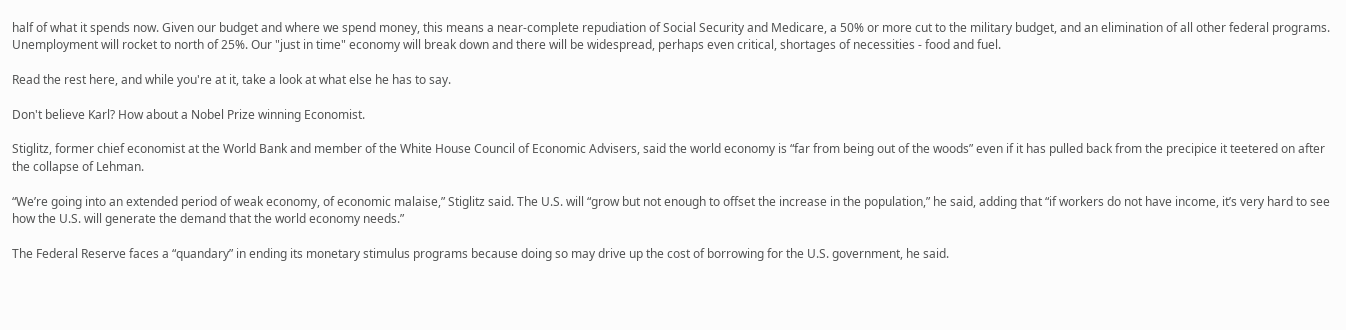half of what it spends now. Given our budget and where we spend money, this means a near-complete repudiation of Social Security and Medicare, a 50% or more cut to the military budget, and an elimination of all other federal programs. Unemployment will rocket to north of 25%. Our "just in time" economy will break down and there will be widespread, perhaps even critical, shortages of necessities - food and fuel.

Read the rest here, and while you're at it, take a look at what else he has to say.

Don't believe Karl? How about a Nobel Prize winning Economist.

Stiglitz, former chief economist at the World Bank and member of the White House Council of Economic Advisers, said the world economy is “far from being out of the woods” even if it has pulled back from the precipice it teetered on after the collapse of Lehman.

“We’re going into an extended period of weak economy, of economic malaise,” Stiglitz said. The U.S. will “grow but not enough to offset the increase in the population,” he said, adding that “if workers do not have income, it’s very hard to see how the U.S. will generate the demand that the world economy needs.”

The Federal Reserve faces a “quandary” in ending its monetary stimulus programs because doing so may drive up the cost of borrowing for the U.S. government, he said.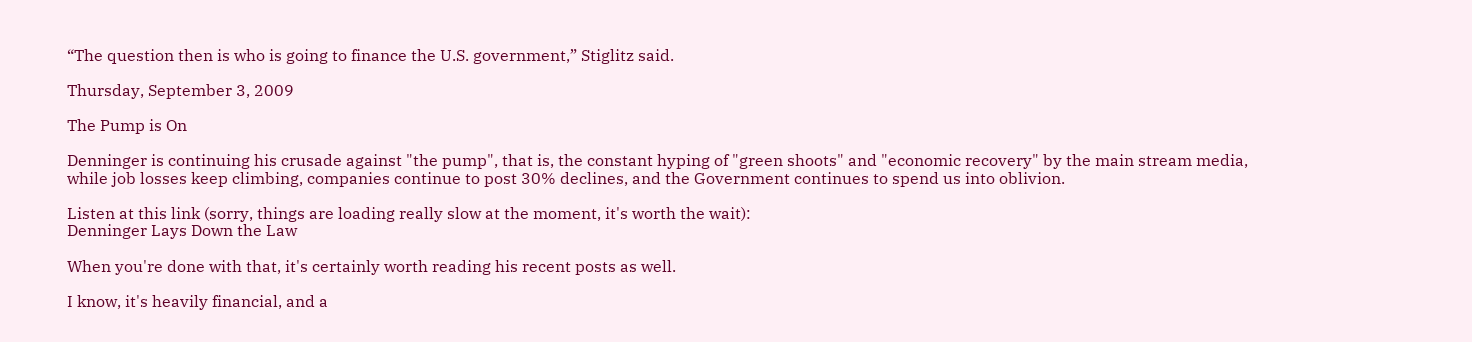“The question then is who is going to finance the U.S. government,” Stiglitz said.

Thursday, September 3, 2009

The Pump is On

Denninger is continuing his crusade against "the pump", that is, the constant hyping of "green shoots" and "economic recovery" by the main stream media, while job losses keep climbing, companies continue to post 30% declines, and the Government continues to spend us into oblivion.

Listen at this link (sorry, things are loading really slow at the moment, it's worth the wait):
Denninger Lays Down the Law

When you're done with that, it's certainly worth reading his recent posts as well.

I know, it's heavily financial, and a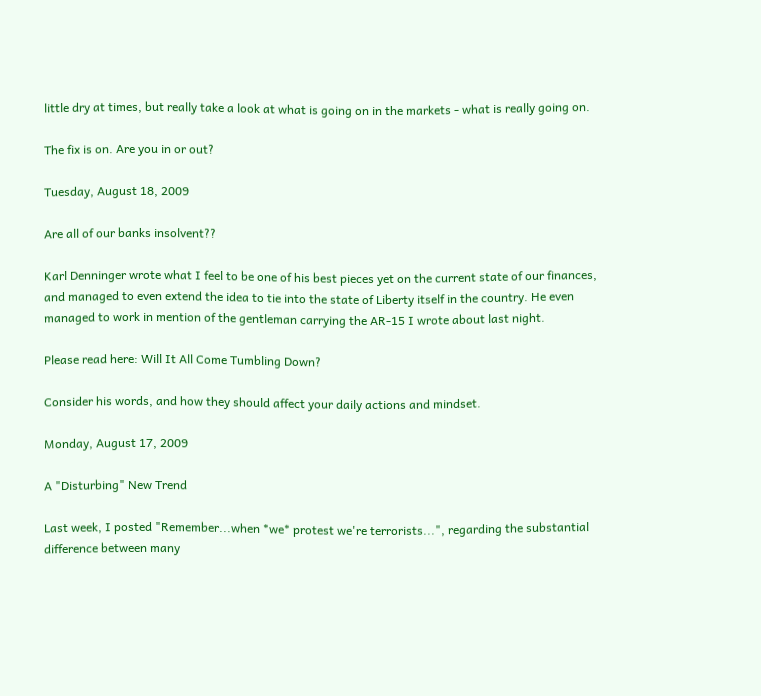little dry at times, but really take a look at what is going on in the markets - what is really going on.

The fix is on. Are you in or out?

Tuesday, August 18, 2009

Are all of our banks insolvent??

Karl Denninger wrote what I feel to be one of his best pieces yet on the current state of our finances, and managed to even extend the idea to tie into the state of Liberty itself in the country. He even managed to work in mention of the gentleman carrying the AR-15 I wrote about last night.

Please read here: Will It All Come Tumbling Down?

Consider his words, and how they should affect your daily actions and mindset.

Monday, August 17, 2009

A "Disturbing" New Trend

Last week, I posted "Remember...when *we* protest we're terrorists...", regarding the substantial difference between many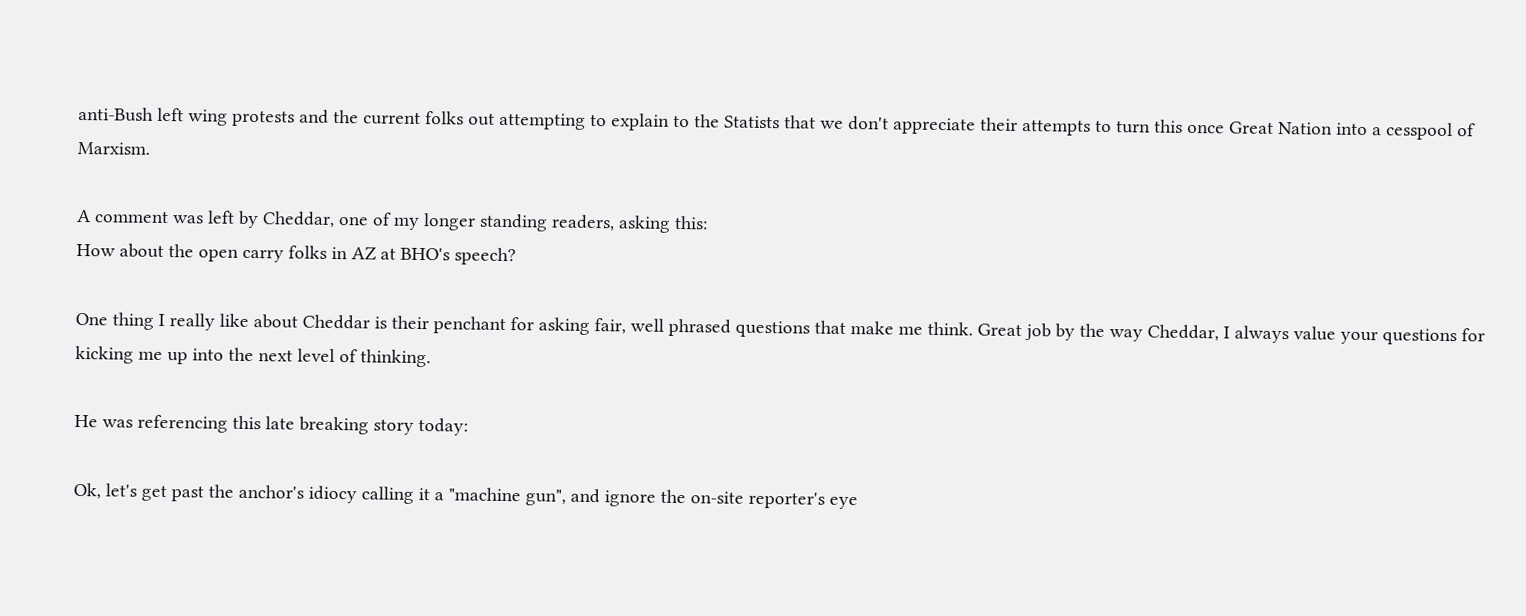anti-Bush left wing protests and the current folks out attempting to explain to the Statists that we don't appreciate their attempts to turn this once Great Nation into a cesspool of Marxism.

A comment was left by Cheddar, one of my longer standing readers, asking this:
How about the open carry folks in AZ at BHO's speech?

One thing I really like about Cheddar is their penchant for asking fair, well phrased questions that make me think. Great job by the way Cheddar, I always value your questions for kicking me up into the next level of thinking.

He was referencing this late breaking story today:

Ok, let's get past the anchor's idiocy calling it a "machine gun", and ignore the on-site reporter's eye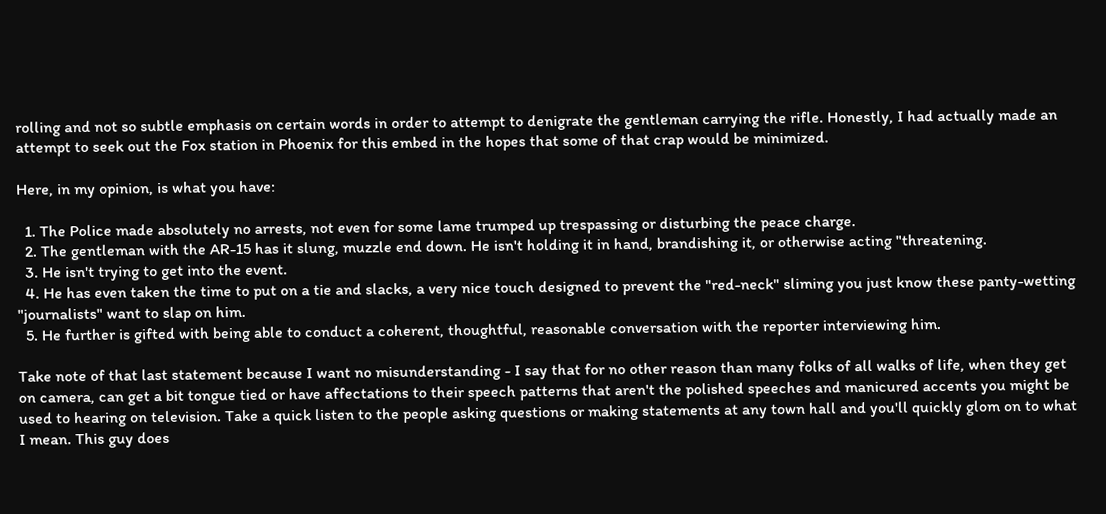rolling and not so subtle emphasis on certain words in order to attempt to denigrate the gentleman carrying the rifle. Honestly, I had actually made an attempt to seek out the Fox station in Phoenix for this embed in the hopes that some of that crap would be minimized.

Here, in my opinion, is what you have:

  1. The Police made absolutely no arrests, not even for some lame trumped up trespassing or disturbing the peace charge.
  2. The gentleman with the AR-15 has it slung, muzzle end down. He isn't holding it in hand, brandishing it, or otherwise acting "threatening.
  3. He isn't trying to get into the event.
  4. He has even taken the time to put on a tie and slacks, a very nice touch designed to prevent the "red-neck" sliming you just know these panty-wetting "journalists" want to slap on him.
  5. He further is gifted with being able to conduct a coherent, thoughtful, reasonable conversation with the reporter interviewing him.

Take note of that last statement because I want no misunderstanding - I say that for no other reason than many folks of all walks of life, when they get on camera, can get a bit tongue tied or have affectations to their speech patterns that aren't the polished speeches and manicured accents you might be used to hearing on television. Take a quick listen to the people asking questions or making statements at any town hall and you'll quickly glom on to what I mean. This guy does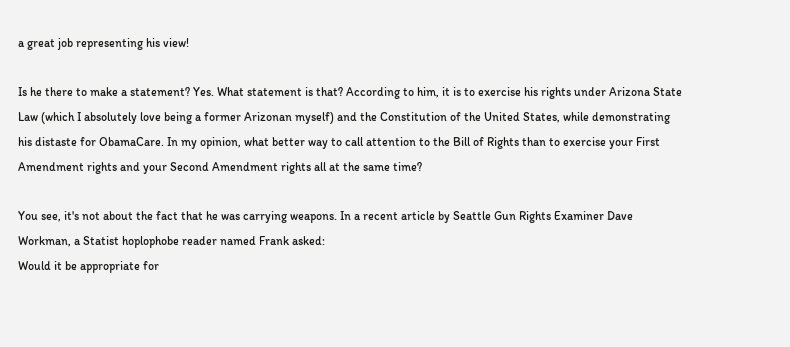a great job representing his view!

Is he there to make a statement? Yes. What statement is that? According to him, it is to exercise his rights under Arizona State Law (which I absolutely love being a former Arizonan myself) and the Constitution of the United States, while demonstrating his distaste for ObamaCare. In my opinion, what better way to call attention to the Bill of Rights than to exercise your First Amendment rights and your Second Amendment rights all at the same time?

You see, it's not about the fact that he was carrying weapons. In a recent article by Seattle Gun Rights Examiner Dave Workman, a Statist hoplophobe reader named Frank asked:
Would it be appropriate for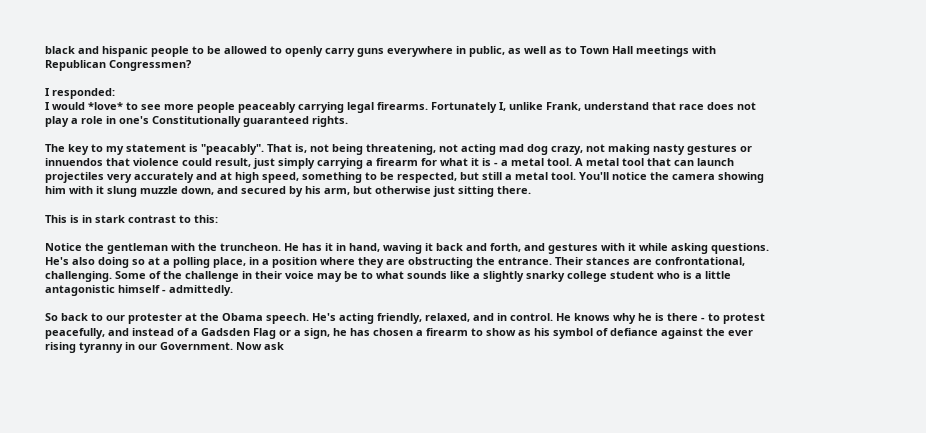black and hispanic people to be allowed to openly carry guns everywhere in public, as well as to Town Hall meetings with Republican Congressmen?

I responded:
I would *love* to see more people peaceably carrying legal firearms. Fortunately I, unlike Frank, understand that race does not play a role in one's Constitutionally guaranteed rights.

The key to my statement is "peacably". That is, not being threatening, not acting mad dog crazy, not making nasty gestures or innuendos that violence could result, just simply carrying a firearm for what it is - a metal tool. A metal tool that can launch projectiles very accurately and at high speed, something to be respected, but still a metal tool. You'll notice the camera showing him with it slung muzzle down, and secured by his arm, but otherwise just sitting there.

This is in stark contrast to this:

Notice the gentleman with the truncheon. He has it in hand, waving it back and forth, and gestures with it while asking questions. He's also doing so at a polling place, in a position where they are obstructing the entrance. Their stances are confrontational, challenging. Some of the challenge in their voice may be to what sounds like a slightly snarky college student who is a little antagonistic himself - admittedly.

So back to our protester at the Obama speech. He's acting friendly, relaxed, and in control. He knows why he is there - to protest peacefully, and instead of a Gadsden Flag or a sign, he has chosen a firearm to show as his symbol of defiance against the ever rising tyranny in our Government. Now ask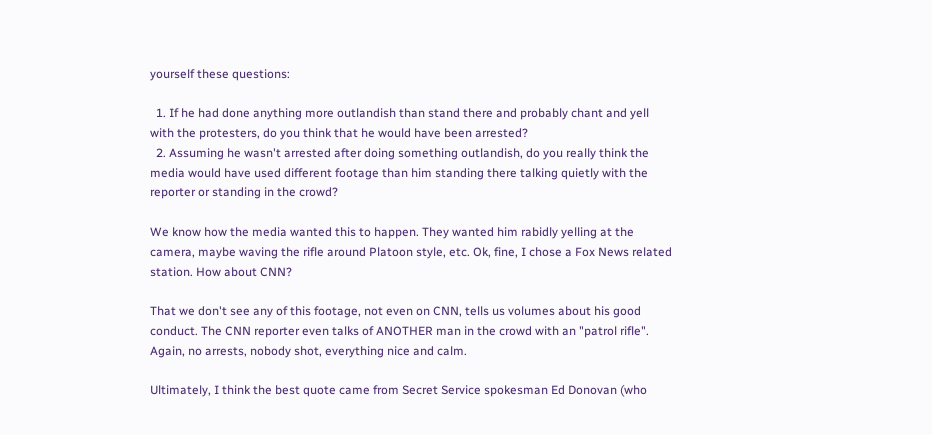yourself these questions:

  1. If he had done anything more outlandish than stand there and probably chant and yell with the protesters, do you think that he would have been arrested?
  2. Assuming he wasn't arrested after doing something outlandish, do you really think the media would have used different footage than him standing there talking quietly with the reporter or standing in the crowd?

We know how the media wanted this to happen. They wanted him rabidly yelling at the camera, maybe waving the rifle around Platoon style, etc. Ok, fine, I chose a Fox News related station. How about CNN?

That we don't see any of this footage, not even on CNN, tells us volumes about his good conduct. The CNN reporter even talks of ANOTHER man in the crowd with an "patrol rifle". Again, no arrests, nobody shot, everything nice and calm.

Ultimately, I think the best quote came from Secret Service spokesman Ed Donovan (who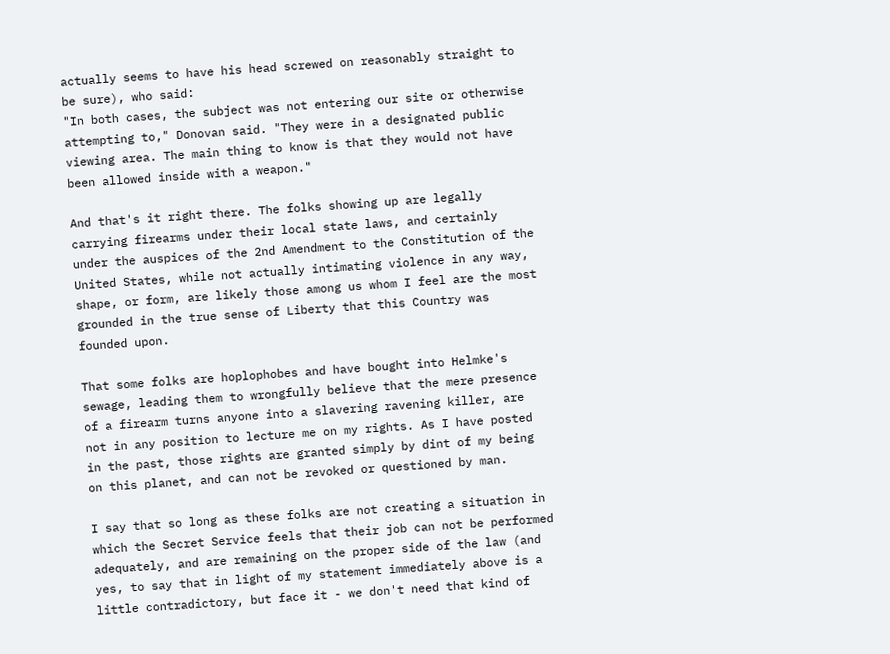actually seems to have his head screwed on reasonably straight to be sure), who said:
"In both cases, the subject was not entering our site or otherwise attempting to," Donovan said. "They were in a designated public viewing area. The main thing to know is that they would not have been allowed inside with a weapon."

And that's it right there. The folks showing up are legally carrying firearms under their local state laws, and certainly under the auspices of the 2nd Amendment to the Constitution of the United States, while not actually intimating violence in any way, shape, or form, are likely those among us whom I feel are the most grounded in the true sense of Liberty that this Country was founded upon.

That some folks are hoplophobes and have bought into Helmke's sewage, leading them to wrongfully believe that the mere presence of a firearm turns anyone into a slavering ravening killer, are not in any position to lecture me on my rights. As I have posted in the past, those rights are granted simply by dint of my being on this planet, and can not be revoked or questioned by man.

I say that so long as these folks are not creating a situation in which the Secret Service feels that their job can not be performed adequately, and are remaining on the proper side of the law (and yes, to say that in light of my statement immediately above is a little contradictory, but face it - we don't need that kind of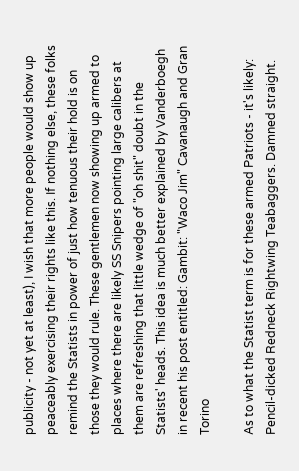publicity - not yet at least), I wish that more people would show up peaceably exercising their rights like this. If nothing else, these folks remind the Statists in power of just how tenuous their hold is on those they would rule. These gentlemen now showing up armed to places where there are likely SS Snipers pointing large calibers at them are refreshing that little wedge of "oh shit" doubt in the Statists' heads. This idea is much better explained by Vanderboegh in recent his post entitled: Gambit: "Waco Jim" Cavanaugh and Gran Torino

As to what the Statist term is for these armed Patriots - it's likely:
Pencil-dicked Redneck Rightwing Teabaggers. Damned straight.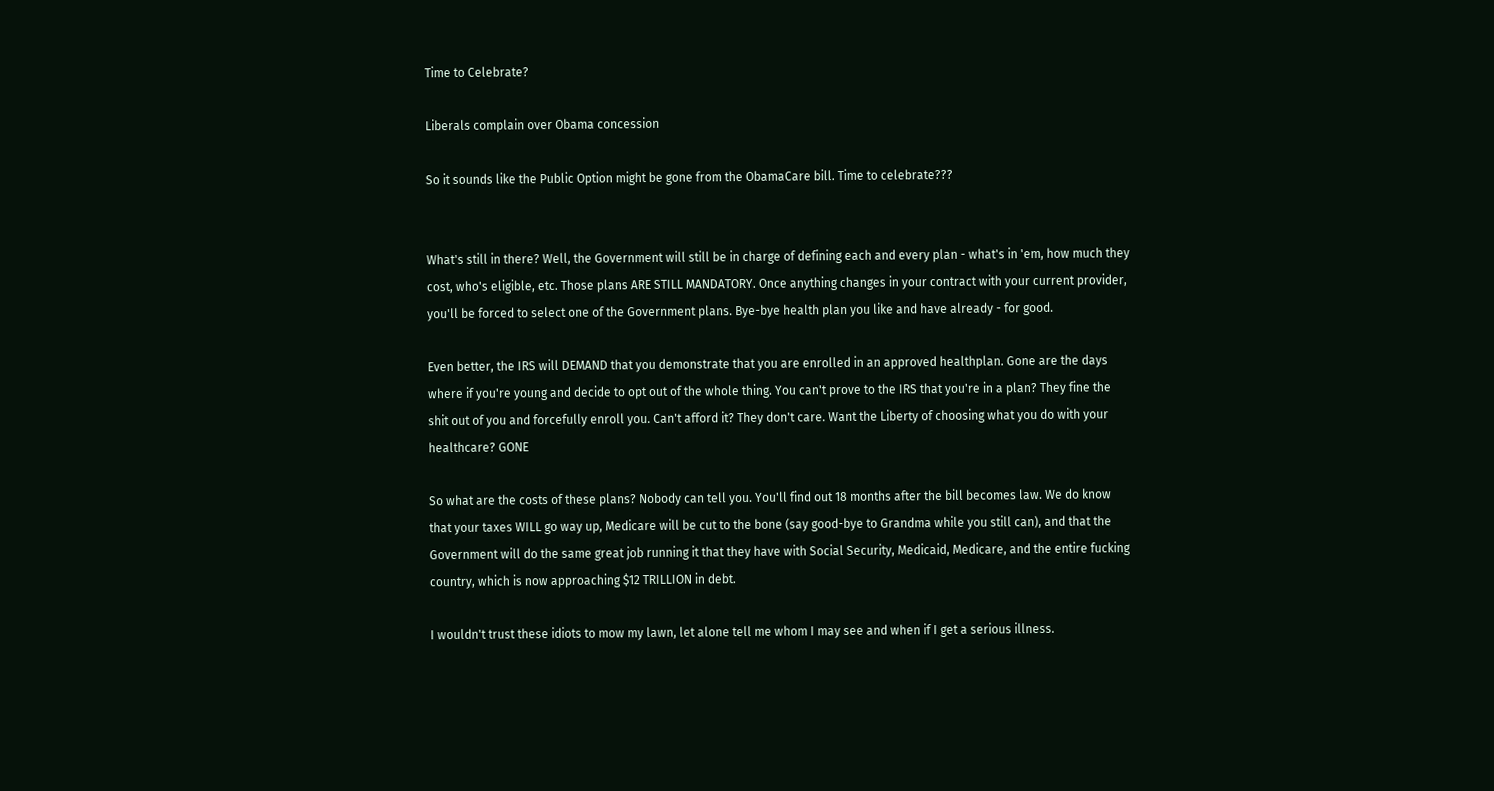Time to Celebrate?

Liberals complain over Obama concession

So it sounds like the Public Option might be gone from the ObamaCare bill. Time to celebrate???


What's still in there? Well, the Government will still be in charge of defining each and every plan - what's in 'em, how much they cost, who's eligible, etc. Those plans ARE STILL MANDATORY. Once anything changes in your contract with your current provider, you'll be forced to select one of the Government plans. Bye-bye health plan you like and have already - for good.

Even better, the IRS will DEMAND that you demonstrate that you are enrolled in an approved healthplan. Gone are the days where if you're young and decide to opt out of the whole thing. You can't prove to the IRS that you're in a plan? They fine the shit out of you and forcefully enroll you. Can't afford it? They don't care. Want the Liberty of choosing what you do with your healthcare? GONE

So what are the costs of these plans? Nobody can tell you. You'll find out 18 months after the bill becomes law. We do know that your taxes WILL go way up, Medicare will be cut to the bone (say good-bye to Grandma while you still can), and that the Government will do the same great job running it that they have with Social Security, Medicaid, Medicare, and the entire fucking country, which is now approaching $12 TRILLION in debt.

I wouldn't trust these idiots to mow my lawn, let alone tell me whom I may see and when if I get a serious illness.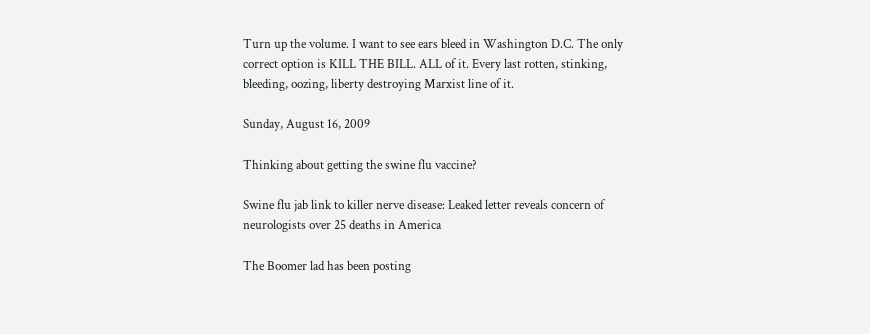Turn up the volume. I want to see ears bleed in Washington D.C. The only correct option is KILL THE BILL. ALL of it. Every last rotten, stinking, bleeding, oozing, liberty destroying Marxist line of it.

Sunday, August 16, 2009

Thinking about getting the swine flu vaccine?

Swine flu jab link to killer nerve disease: Leaked letter reveals concern of neurologists over 25 deaths in America

The Boomer lad has been posting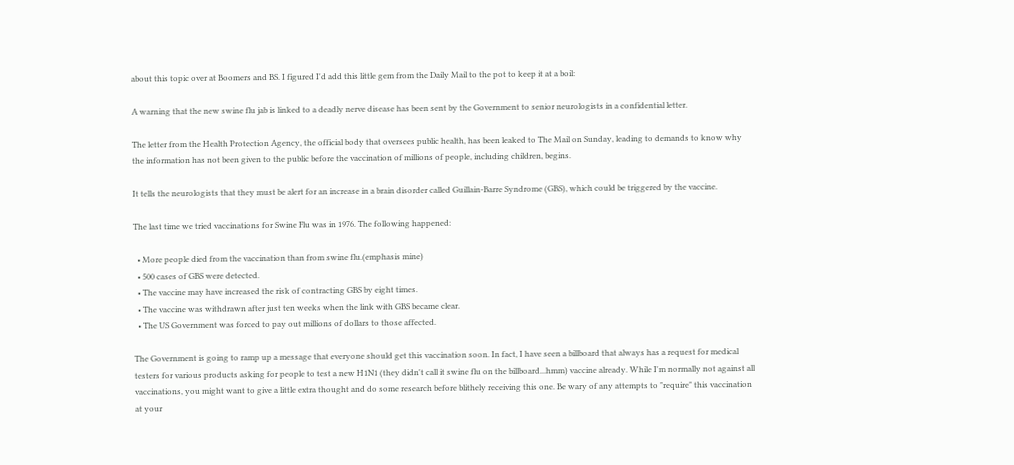about this topic over at Boomers and BS. I figured I'd add this little gem from the Daily Mail to the pot to keep it at a boil:

A warning that the new swine flu jab is linked to a deadly nerve disease has been sent by the Government to senior neurologists in a confidential letter.

The letter from the Health Protection Agency, the official body that oversees public health, has been leaked to The Mail on Sunday, leading to demands to know why the information has not been given to the public before the vaccination of millions of people, including children, begins.

It tells the neurologists that they must be alert for an increase in a brain disorder called Guillain-Barre Syndrome (GBS), which could be triggered by the vaccine.

The last time we tried vaccinations for Swine Flu was in 1976. The following happened:

  • More people died from the vaccination than from swine flu.(emphasis mine)
  • 500 cases of GBS were detected.
  • The vaccine may have increased the risk of contracting GBS by eight times.
  • The vaccine was withdrawn after just ten weeks when the link with GBS became clear.
  • The US Government was forced to pay out millions of dollars to those affected.

The Government is going to ramp up a message that everyone should get this vaccination soon. In fact, I have seen a billboard that always has a request for medical testers for various products asking for people to test a new H1N1 (they didn't call it swine flu on the billboard...hmm) vaccine already. While I'm normally not against all vaccinations, you might want to give a little extra thought and do some research before blithely receiving this one. Be wary of any attempts to "require" this vaccination at your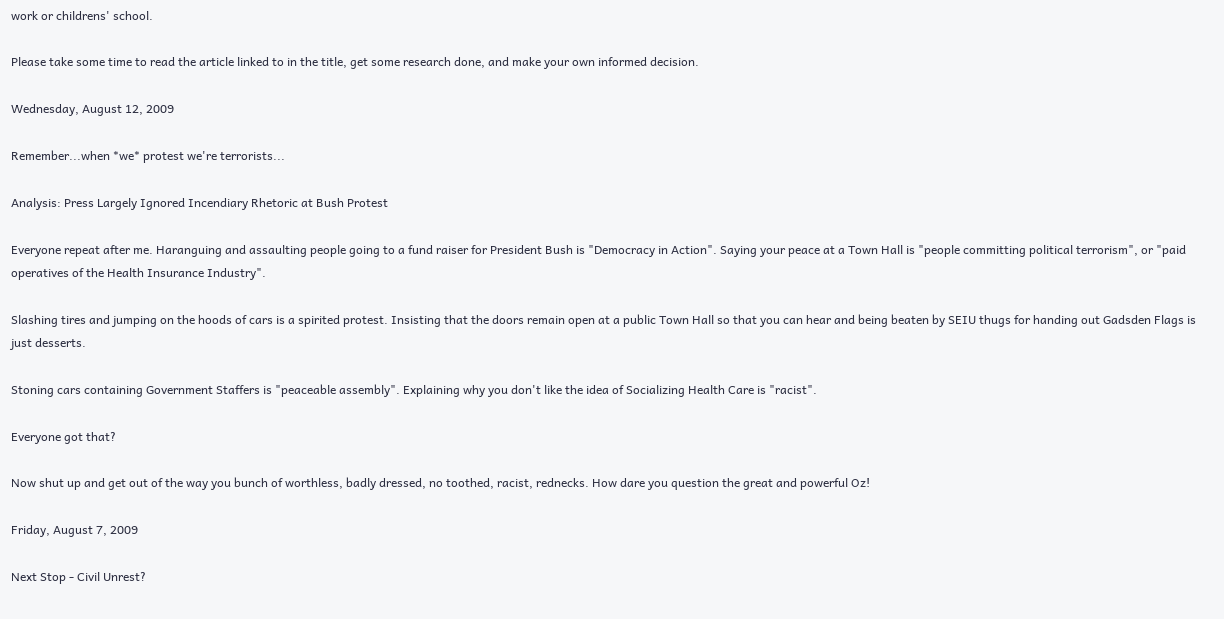work or childrens' school.

Please take some time to read the article linked to in the title, get some research done, and make your own informed decision.

Wednesday, August 12, 2009

Remember...when *we* protest we're terrorists...

Analysis: Press Largely Ignored Incendiary Rhetoric at Bush Protest

Everyone repeat after me. Haranguing and assaulting people going to a fund raiser for President Bush is "Democracy in Action". Saying your peace at a Town Hall is "people committing political terrorism", or "paid operatives of the Health Insurance Industry".

Slashing tires and jumping on the hoods of cars is a spirited protest. Insisting that the doors remain open at a public Town Hall so that you can hear and being beaten by SEIU thugs for handing out Gadsden Flags is just desserts.

Stoning cars containing Government Staffers is "peaceable assembly". Explaining why you don't like the idea of Socializing Health Care is "racist".

Everyone got that?

Now shut up and get out of the way you bunch of worthless, badly dressed, no toothed, racist, rednecks. How dare you question the great and powerful Oz!

Friday, August 7, 2009

Next Stop - Civil Unrest?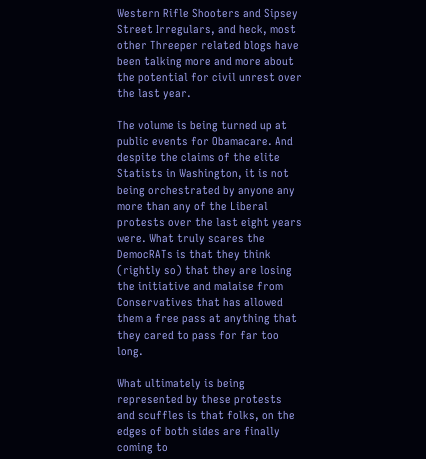Western Rifle Shooters and Sipsey Street Irregulars, and heck, most other Threeper related blogs have been talking more and more about the potential for civil unrest over the last year.

The volume is being turned up at public events for Obamacare. And despite the claims of the elite Statists in Washington, it is not being orchestrated by anyone any more than any of the Liberal protests over the last eight years were. What truly scares the DemocRATs is that they think (rightly so) that they are losing the initiative and malaise from Conservatives that has allowed them a free pass at anything that they cared to pass for far too long.

What ultimately is being represented by these protests and scuffles is that folks, on the edges of both sides are finally coming to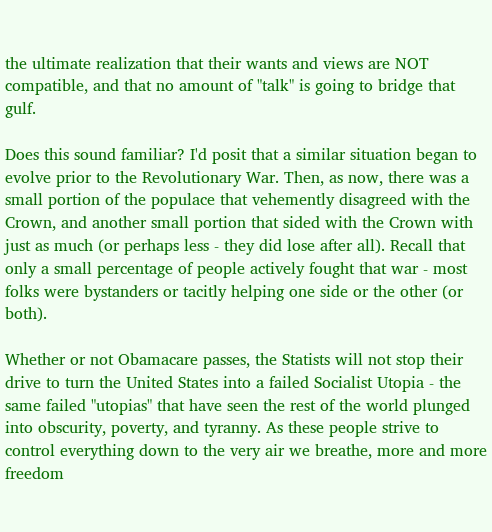the ultimate realization that their wants and views are NOT compatible, and that no amount of "talk" is going to bridge that gulf.

Does this sound familiar? I'd posit that a similar situation began to evolve prior to the Revolutionary War. Then, as now, there was a small portion of the populace that vehemently disagreed with the Crown, and another small portion that sided with the Crown with just as much (or perhaps less - they did lose after all). Recall that only a small percentage of people actively fought that war - most folks were bystanders or tacitly helping one side or the other (or both).

Whether or not Obamacare passes, the Statists will not stop their drive to turn the United States into a failed Socialist Utopia - the same failed "utopias" that have seen the rest of the world plunged into obscurity, poverty, and tyranny. As these people strive to control everything down to the very air we breathe, more and more freedom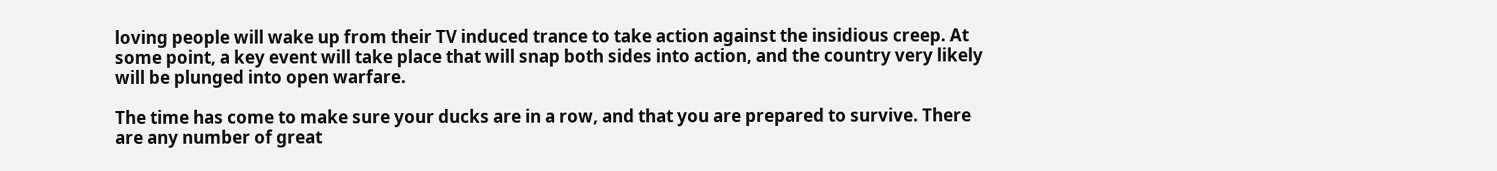loving people will wake up from their TV induced trance to take action against the insidious creep. At some point, a key event will take place that will snap both sides into action, and the country very likely will be plunged into open warfare.

The time has come to make sure your ducks are in a row, and that you are prepared to survive. There are any number of great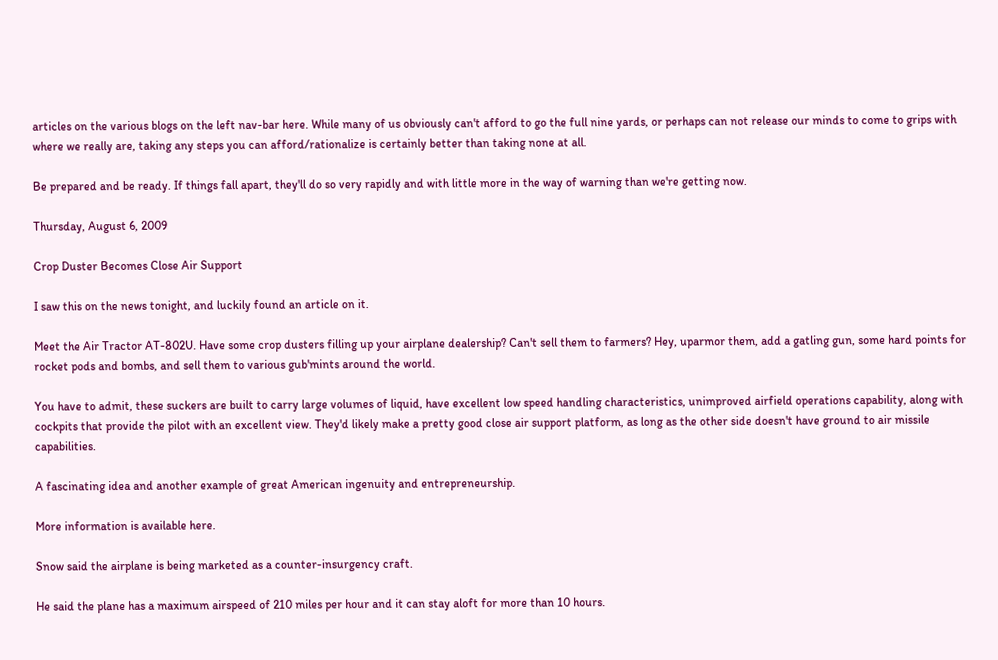articles on the various blogs on the left nav-bar here. While many of us obviously can't afford to go the full nine yards, or perhaps can not release our minds to come to grips with where we really are, taking any steps you can afford/rationalize is certainly better than taking none at all.

Be prepared and be ready. If things fall apart, they'll do so very rapidly and with little more in the way of warning than we're getting now.

Thursday, August 6, 2009

Crop Duster Becomes Close Air Support

I saw this on the news tonight, and luckily found an article on it.

Meet the Air Tractor AT-802U. Have some crop dusters filling up your airplane dealership? Can't sell them to farmers? Hey, uparmor them, add a gatling gun, some hard points for rocket pods and bombs, and sell them to various gub'mints around the world.

You have to admit, these suckers are built to carry large volumes of liquid, have excellent low speed handling characteristics, unimproved airfield operations capability, along with cockpits that provide the pilot with an excellent view. They'd likely make a pretty good close air support platform, as long as the other side doesn't have ground to air missile capabilities.

A fascinating idea and another example of great American ingenuity and entrepreneurship.

More information is available here.

Snow said the airplane is being marketed as a counter-insurgency craft.

He said the plane has a maximum airspeed of 210 miles per hour and it can stay aloft for more than 10 hours.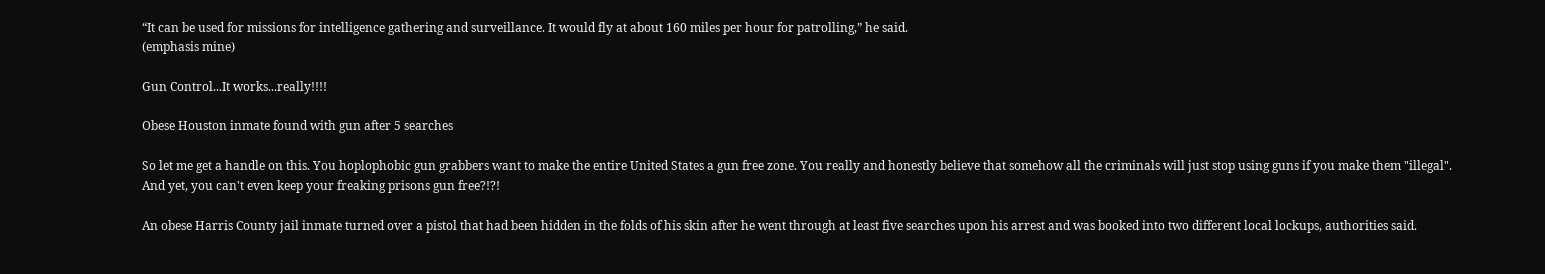“It can be used for missions for intelligence gathering and surveillance. It would fly at about 160 miles per hour for patrolling,” he said.
(emphasis mine)

Gun Control...It works...really!!!!

Obese Houston inmate found with gun after 5 searches

So let me get a handle on this. You hoplophobic gun grabbers want to make the entire United States a gun free zone. You really and honestly believe that somehow all the criminals will just stop using guns if you make them "illegal". And yet, you can't even keep your freaking prisons gun free?!?!

An obese Harris County jail inmate turned over a pistol that had been hidden in the folds of his skin after he went through at least five searches upon his arrest and was booked into two different local lockups, authorities said.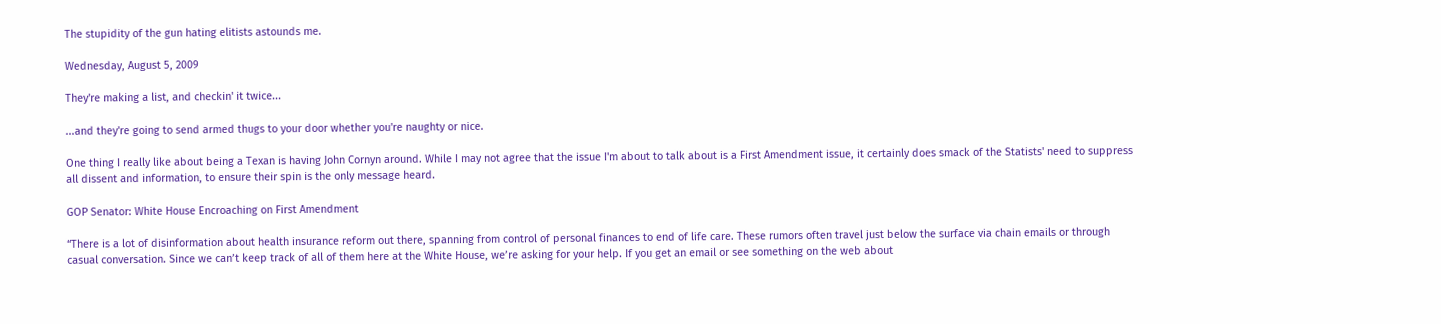The stupidity of the gun hating elitists astounds me.

Wednesday, August 5, 2009

They're making a list, and checkin' it twice...

...and they're going to send armed thugs to your door whether you're naughty or nice.

One thing I really like about being a Texan is having John Cornyn around. While I may not agree that the issue I'm about to talk about is a First Amendment issue, it certainly does smack of the Statists' need to suppress all dissent and information, to ensure their spin is the only message heard.

GOP Senator: White House Encroaching on First Amendment

“There is a lot of disinformation about health insurance reform out there, spanning from control of personal finances to end of life care. These rumors often travel just below the surface via chain emails or through casual conversation. Since we can’t keep track of all of them here at the White House, we’re asking for your help. If you get an email or see something on the web about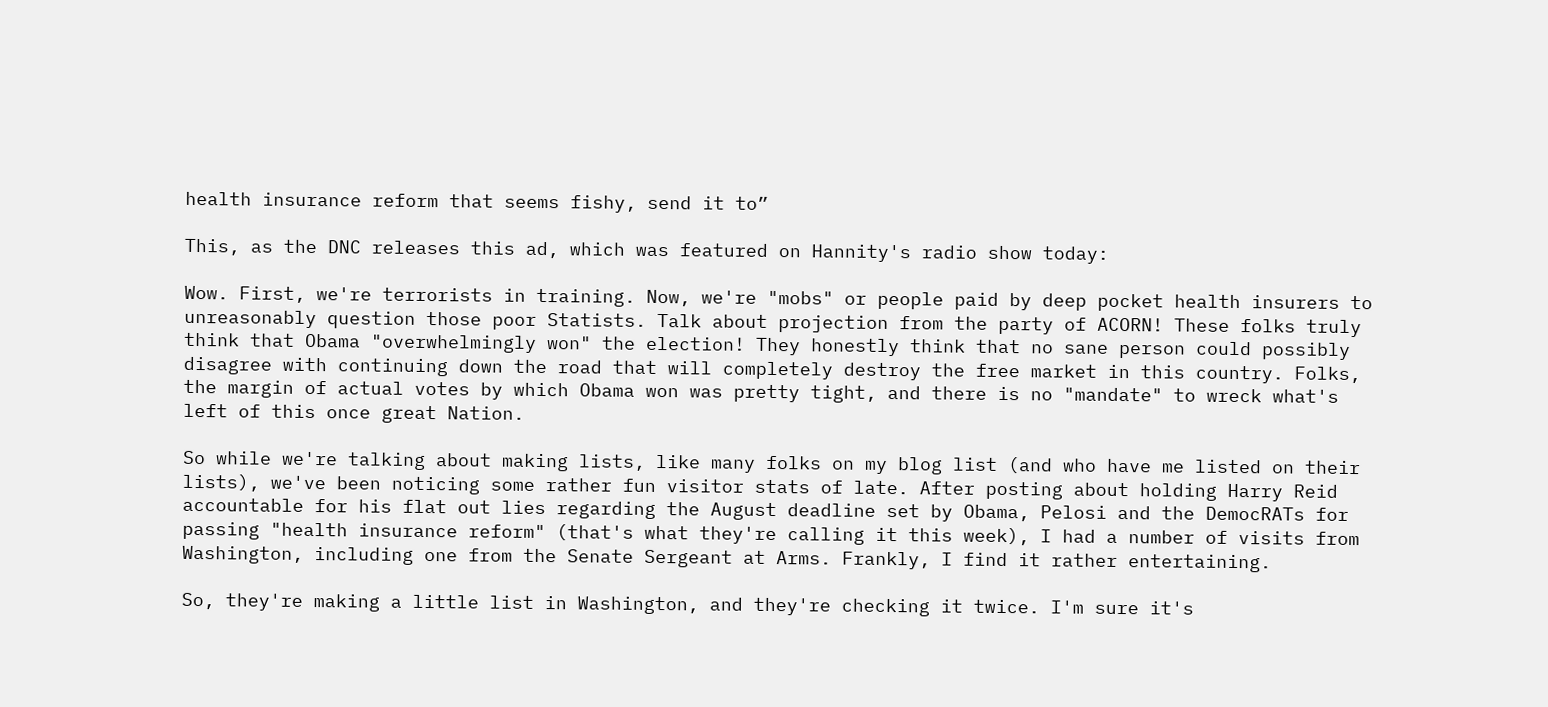health insurance reform that seems fishy, send it to”

This, as the DNC releases this ad, which was featured on Hannity's radio show today:

Wow. First, we're terrorists in training. Now, we're "mobs" or people paid by deep pocket health insurers to unreasonably question those poor Statists. Talk about projection from the party of ACORN! These folks truly think that Obama "overwhelmingly won" the election! They honestly think that no sane person could possibly disagree with continuing down the road that will completely destroy the free market in this country. Folks, the margin of actual votes by which Obama won was pretty tight, and there is no "mandate" to wreck what's left of this once great Nation.

So while we're talking about making lists, like many folks on my blog list (and who have me listed on their lists), we've been noticing some rather fun visitor stats of late. After posting about holding Harry Reid accountable for his flat out lies regarding the August deadline set by Obama, Pelosi and the DemocRATs for passing "health insurance reform" (that's what they're calling it this week), I had a number of visits from Washington, including one from the Senate Sergeant at Arms. Frankly, I find it rather entertaining.

So, they're making a little list in Washington, and they're checking it twice. I'm sure it's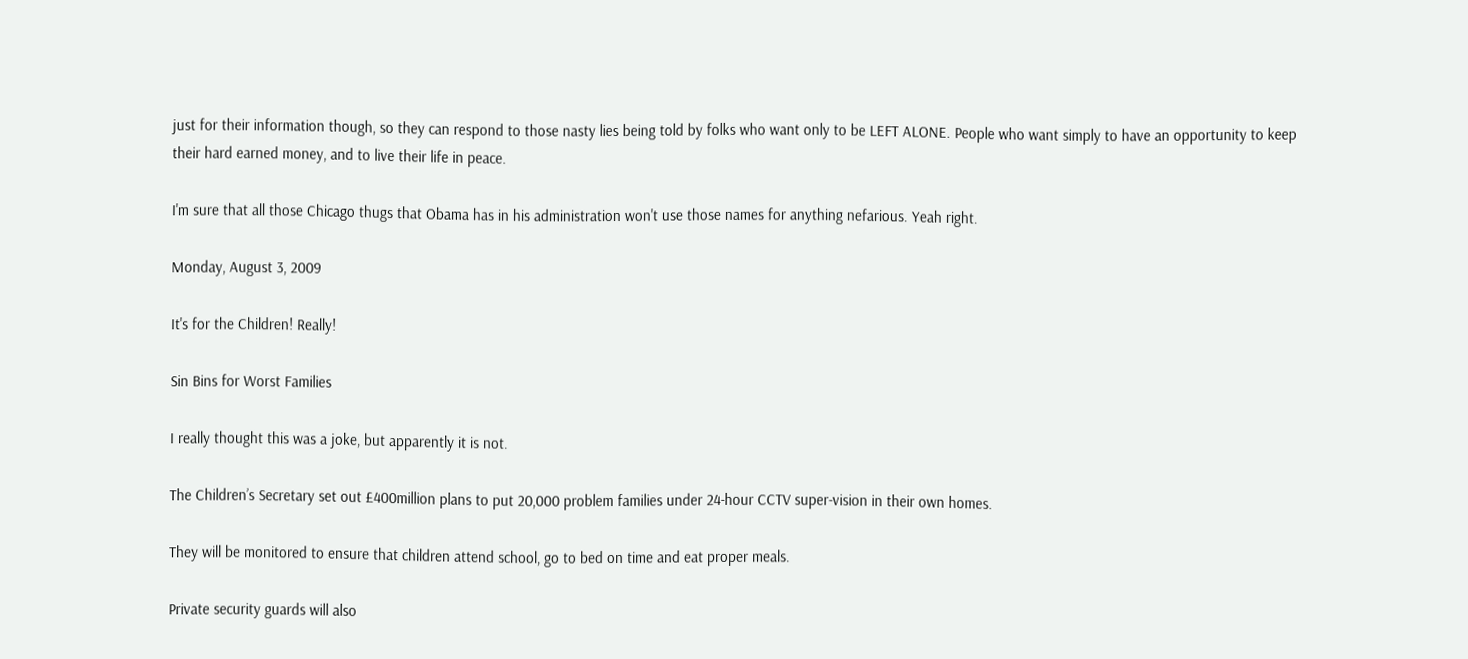just for their information though, so they can respond to those nasty lies being told by folks who want only to be LEFT ALONE. People who want simply to have an opportunity to keep their hard earned money, and to live their life in peace.

I'm sure that all those Chicago thugs that Obama has in his administration won't use those names for anything nefarious. Yeah right.

Monday, August 3, 2009

It's for the Children! Really!

Sin Bins for Worst Families

I really thought this was a joke, but apparently it is not.

The Children’s Secretary set out £400million plans to put 20,000 problem families under 24-hour CCTV super-vision in their own homes.

They will be monitored to ensure that children attend school, go to bed on time and eat proper meals.

Private security guards will also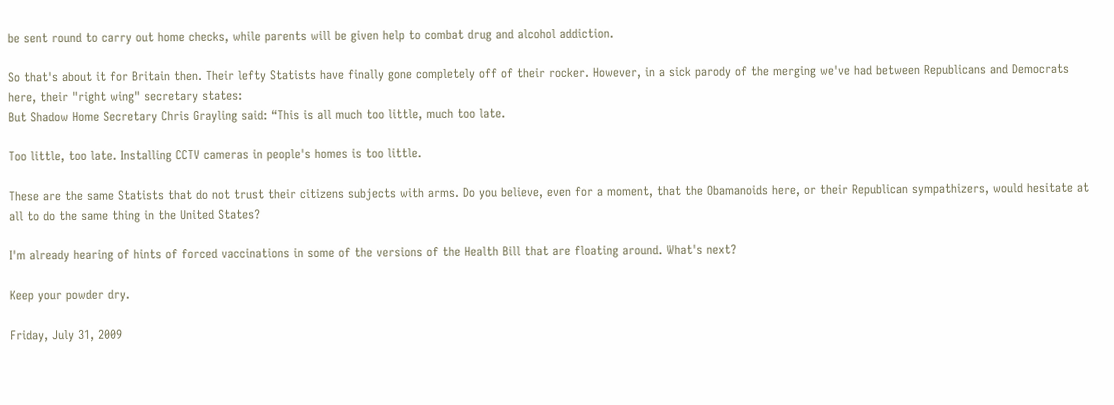be sent round to carry out home checks, while parents will be given help to combat drug and alcohol addiction.

So that's about it for Britain then. Their lefty Statists have finally gone completely off of their rocker. However, in a sick parody of the merging we've had between Republicans and Democrats here, their "right wing" secretary states:
But Shadow Home Secretary Chris Grayling said: “This is all much too little, much too late.

Too little, too late. Installing CCTV cameras in people's homes is too little.

These are the same Statists that do not trust their citizens subjects with arms. Do you believe, even for a moment, that the Obamanoids here, or their Republican sympathizers, would hesitate at all to do the same thing in the United States?

I'm already hearing of hints of forced vaccinations in some of the versions of the Health Bill that are floating around. What's next?

Keep your powder dry.

Friday, July 31, 2009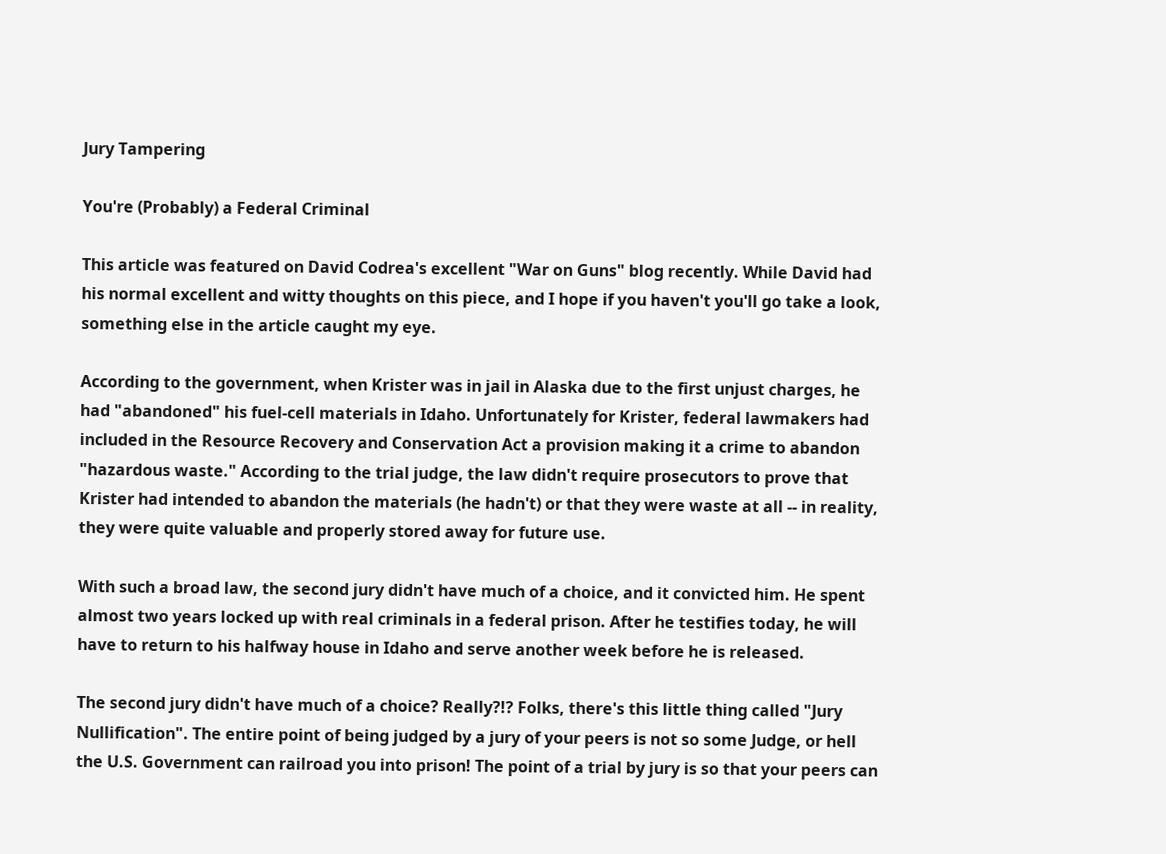Jury Tampering

You're (Probably) a Federal Criminal

This article was featured on David Codrea's excellent "War on Guns" blog recently. While David had his normal excellent and witty thoughts on this piece, and I hope if you haven't you'll go take a look, something else in the article caught my eye.

According to the government, when Krister was in jail in Alaska due to the first unjust charges, he had "abandoned" his fuel-cell materials in Idaho. Unfortunately for Krister, federal lawmakers had included in the Resource Recovery and Conservation Act a provision making it a crime to abandon "hazardous waste." According to the trial judge, the law didn't require prosecutors to prove that Krister had intended to abandon the materials (he hadn't) or that they were waste at all -- in reality, they were quite valuable and properly stored away for future use.

With such a broad law, the second jury didn't have much of a choice, and it convicted him. He spent almost two years locked up with real criminals in a federal prison. After he testifies today, he will have to return to his halfway house in Idaho and serve another week before he is released.

The second jury didn't have much of a choice? Really?!? Folks, there's this little thing called "Jury Nullification". The entire point of being judged by a jury of your peers is not so some Judge, or hell the U.S. Government can railroad you into prison! The point of a trial by jury is so that your peers can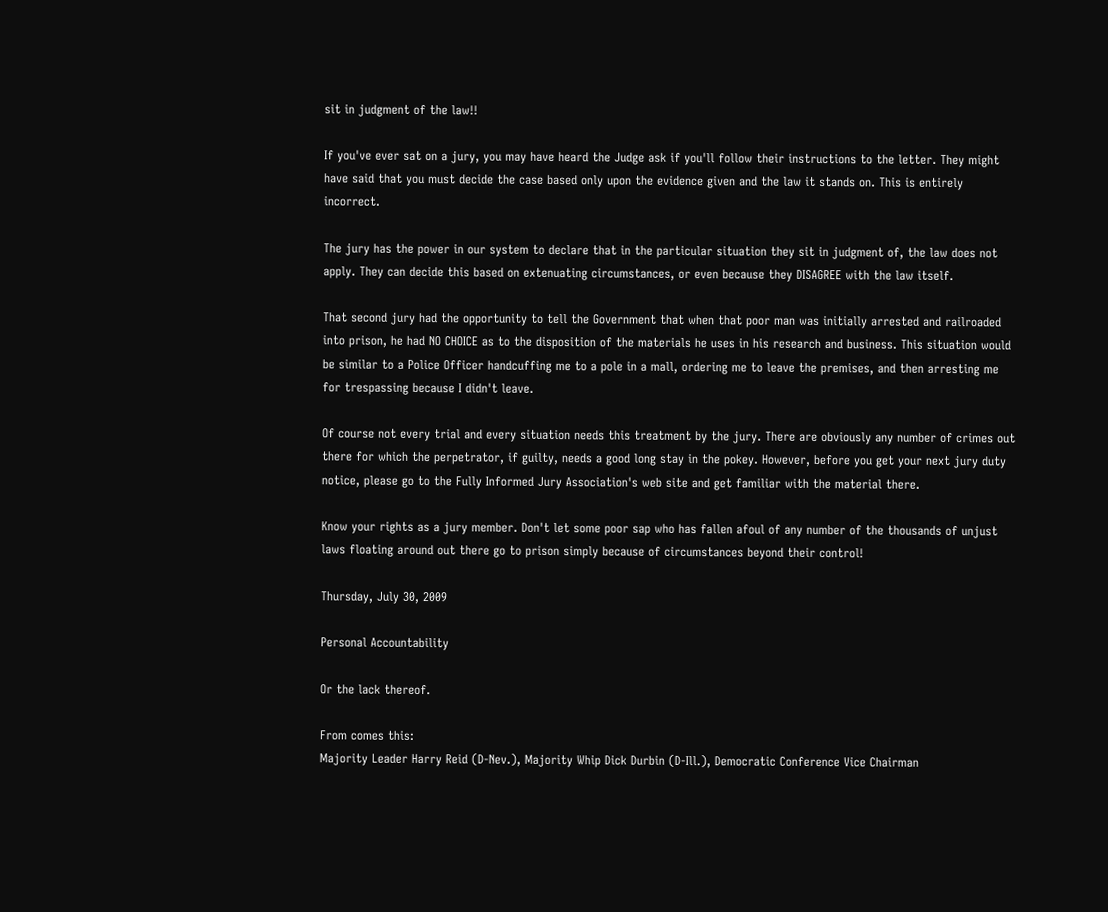sit in judgment of the law!!

If you've ever sat on a jury, you may have heard the Judge ask if you'll follow their instructions to the letter. They might have said that you must decide the case based only upon the evidence given and the law it stands on. This is entirely incorrect.

The jury has the power in our system to declare that in the particular situation they sit in judgment of, the law does not apply. They can decide this based on extenuating circumstances, or even because they DISAGREE with the law itself.

That second jury had the opportunity to tell the Government that when that poor man was initially arrested and railroaded into prison, he had NO CHOICE as to the disposition of the materials he uses in his research and business. This situation would be similar to a Police Officer handcuffing me to a pole in a mall, ordering me to leave the premises, and then arresting me for trespassing because I didn't leave.

Of course not every trial and every situation needs this treatment by the jury. There are obviously any number of crimes out there for which the perpetrator, if guilty, needs a good long stay in the pokey. However, before you get your next jury duty notice, please go to the Fully Informed Jury Association's web site and get familiar with the material there.

Know your rights as a jury member. Don't let some poor sap who has fallen afoul of any number of the thousands of unjust laws floating around out there go to prison simply because of circumstances beyond their control!

Thursday, July 30, 2009

Personal Accountability

Or the lack thereof.

From comes this:
Majority Leader Harry Reid (D-Nev.), Majority Whip Dick Durbin (D-Ill.), Democratic Conference Vice Chairman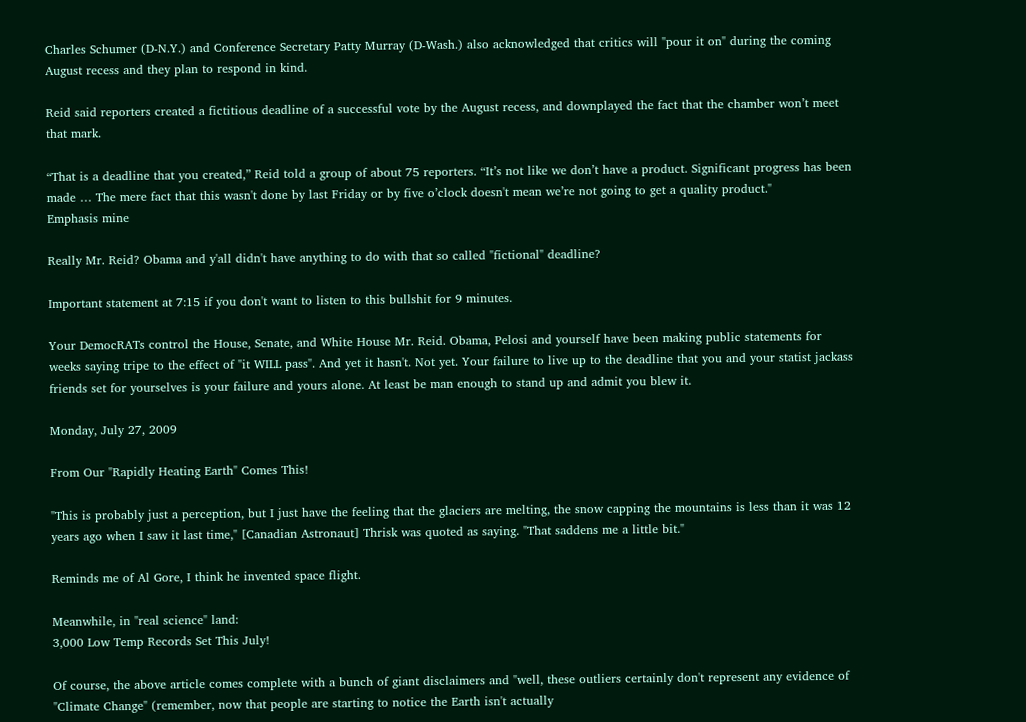Charles Schumer (D-N.Y.) and Conference Secretary Patty Murray (D-Wash.) also acknowledged that critics will "pour it on" during the coming August recess and they plan to respond in kind.

Reid said reporters created a fictitious deadline of a successful vote by the August recess, and downplayed the fact that the chamber won’t meet that mark.

“That is a deadline that you created,” Reid told a group of about 75 reporters. “It’s not like we don’t have a product. Significant progress has been made … The mere fact that this wasn't done by last Friday or by five o’clock doesn't mean we’re not going to get a quality product."
Emphasis mine

Really Mr. Reid? Obama and y'all didn't have anything to do with that so called "fictional" deadline?

Important statement at 7:15 if you don't want to listen to this bullshit for 9 minutes.

Your DemocRATs control the House, Senate, and White House Mr. Reid. Obama, Pelosi and yourself have been making public statements for weeks saying tripe to the effect of "it WILL pass". And yet it hasn't. Not yet. Your failure to live up to the deadline that you and your statist jackass friends set for yourselves is your failure and yours alone. At least be man enough to stand up and admit you blew it.

Monday, July 27, 2009

From Our "Rapidly Heating Earth" Comes This!

"This is probably just a perception, but I just have the feeling that the glaciers are melting, the snow capping the mountains is less than it was 12 years ago when I saw it last time," [Canadian Astronaut] Thrisk was quoted as saying. "That saddens me a little bit."

Reminds me of Al Gore, I think he invented space flight.

Meanwhile, in "real science" land:
3,000 Low Temp Records Set This July!

Of course, the above article comes complete with a bunch of giant disclaimers and "well, these outliers certainly don't represent any evidence of "Climate Change" (remember, now that people are starting to notice the Earth isn't actually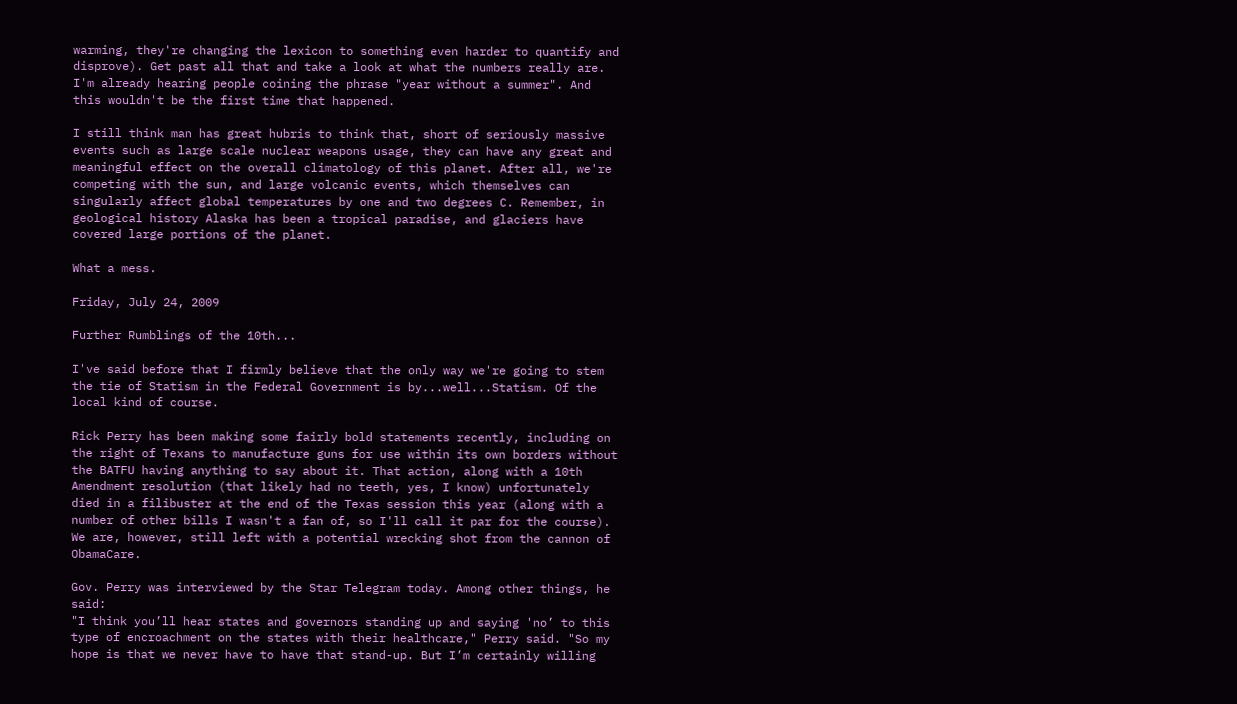warming, they're changing the lexicon to something even harder to quantify and disprove). Get past all that and take a look at what the numbers really are. I'm already hearing people coining the phrase "year without a summer". And this wouldn't be the first time that happened.

I still think man has great hubris to think that, short of seriously massive events such as large scale nuclear weapons usage, they can have any great and meaningful effect on the overall climatology of this planet. After all, we're competing with the sun, and large volcanic events, which themselves can singularly affect global temperatures by one and two degrees C. Remember, in geological history Alaska has been a tropical paradise, and glaciers have covered large portions of the planet.

What a mess.

Friday, July 24, 2009

Further Rumblings of the 10th...

I've said before that I firmly believe that the only way we're going to stem the tie of Statism in the Federal Government is by...well...Statism. Of the local kind of course.

Rick Perry has been making some fairly bold statements recently, including on the right of Texans to manufacture guns for use within its own borders without the BATFU having anything to say about it. That action, along with a 10th Amendment resolution (that likely had no teeth, yes, I know) unfortunately died in a filibuster at the end of the Texas session this year (along with a number of other bills I wasn't a fan of, so I'll call it par for the course). We are, however, still left with a potential wrecking shot from the cannon of ObamaCare.

Gov. Perry was interviewed by the Star Telegram today. Among other things, he said:
"I think you’ll hear states and governors standing up and saying 'no’ to this type of encroachment on the states with their healthcare," Perry said. "So my hope is that we never have to have that stand-up. But I’m certainly willing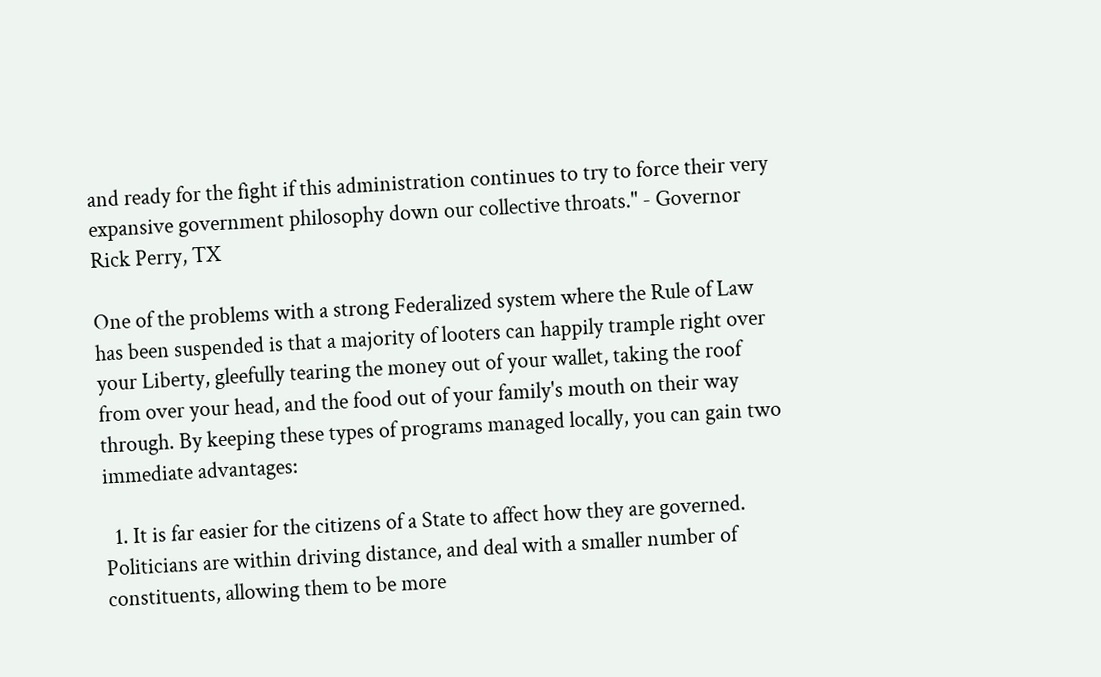and ready for the fight if this administration continues to try to force their very expansive government philosophy down our collective throats." - Governor Rick Perry, TX

One of the problems with a strong Federalized system where the Rule of Law has been suspended is that a majority of looters can happily trample right over your Liberty, gleefully tearing the money out of your wallet, taking the roof from over your head, and the food out of your family's mouth on their way through. By keeping these types of programs managed locally, you can gain two immediate advantages:

  1. It is far easier for the citizens of a State to affect how they are governed. Politicians are within driving distance, and deal with a smaller number of constituents, allowing them to be more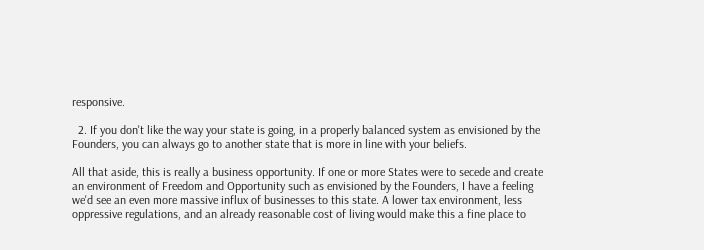responsive.

  2. If you don't like the way your state is going, in a properly balanced system as envisioned by the Founders, you can always go to another state that is more in line with your beliefs.

All that aside, this is really a business opportunity. If one or more States were to secede and create an environment of Freedom and Opportunity such as envisioned by the Founders, I have a feeling we'd see an even more massive influx of businesses to this state. A lower tax environment, less oppressive regulations, and an already reasonable cost of living would make this a fine place to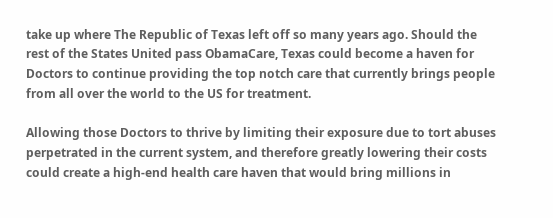take up where The Republic of Texas left off so many years ago. Should the rest of the States United pass ObamaCare, Texas could become a haven for Doctors to continue providing the top notch care that currently brings people from all over the world to the US for treatment.

Allowing those Doctors to thrive by limiting their exposure due to tort abuses perpetrated in the current system, and therefore greatly lowering their costs could create a high-end health care haven that would bring millions in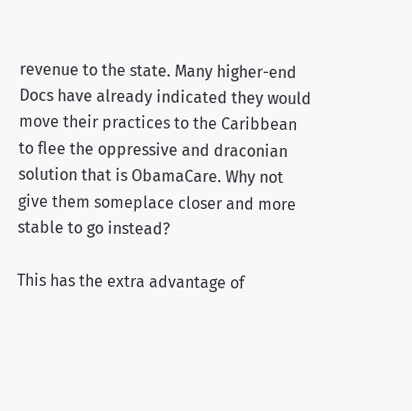revenue to the state. Many higher-end Docs have already indicated they would move their practices to the Caribbean to flee the oppressive and draconian solution that is ObamaCare. Why not give them someplace closer and more stable to go instead?

This has the extra advantage of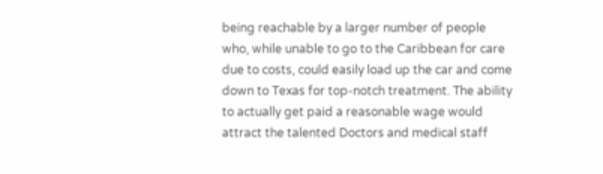being reachable by a larger number of people who, while unable to go to the Caribbean for care due to costs, could easily load up the car and come down to Texas for top-notch treatment. The ability to actually get paid a reasonable wage would attract the talented Doctors and medical staff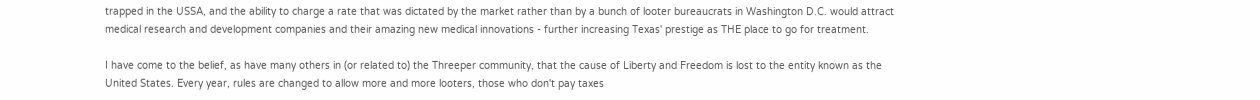trapped in the USSA, and the ability to charge a rate that was dictated by the market rather than by a bunch of looter bureaucrats in Washington D.C. would attract medical research and development companies and their amazing new medical innovations - further increasing Texas' prestige as THE place to go for treatment.

I have come to the belief, as have many others in (or related to) the Threeper community, that the cause of Liberty and Freedom is lost to the entity known as the United States. Every year, rules are changed to allow more and more looters, those who don't pay taxes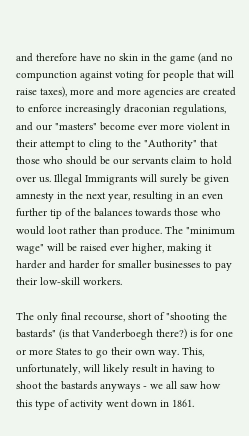and therefore have no skin in the game (and no compunction against voting for people that will raise taxes), more and more agencies are created to enforce increasingly draconian regulations, and our "masters" become ever more violent in their attempt to cling to the "Authority" that those who should be our servants claim to hold over us. Illegal Immigrants will surely be given amnesty in the next year, resulting in an even further tip of the balances towards those who would loot rather than produce. The "minimum wage" will be raised ever higher, making it harder and harder for smaller businesses to pay their low-skill workers.

The only final recourse, short of "shooting the bastards" (is that Vanderboegh there?) is for one or more States to go their own way. This, unfortunately, will likely result in having to shoot the bastards anyways - we all saw how this type of activity went down in 1861.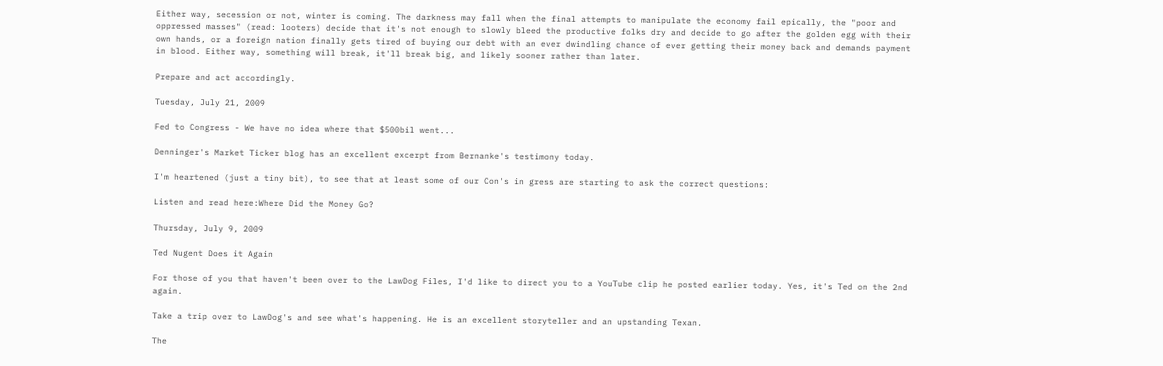Either way, secession or not, winter is coming. The darkness may fall when the final attempts to manipulate the economy fail epically, the "poor and oppressed masses" (read: looters) decide that it's not enough to slowly bleed the productive folks dry and decide to go after the golden egg with their own hands, or a foreign nation finally gets tired of buying our debt with an ever dwindling chance of ever getting their money back and demands payment in blood. Either way, something will break, it'll break big, and likely sooner rather than later.

Prepare and act accordingly.

Tuesday, July 21, 2009

Fed to Congress - We have no idea where that $500bil went...

Denninger's Market Ticker blog has an excellent excerpt from Bernanke's testimony today.

I'm heartened (just a tiny bit), to see that at least some of our Con's in gress are starting to ask the correct questions:

Listen and read here:Where Did the Money Go?

Thursday, July 9, 2009

Ted Nugent Does it Again

For those of you that haven't been over to the LawDog Files, I'd like to direct you to a YouTube clip he posted earlier today. Yes, it's Ted on the 2nd again.

Take a trip over to LawDog's and see what's happening. He is an excellent storyteller and an upstanding Texan.

The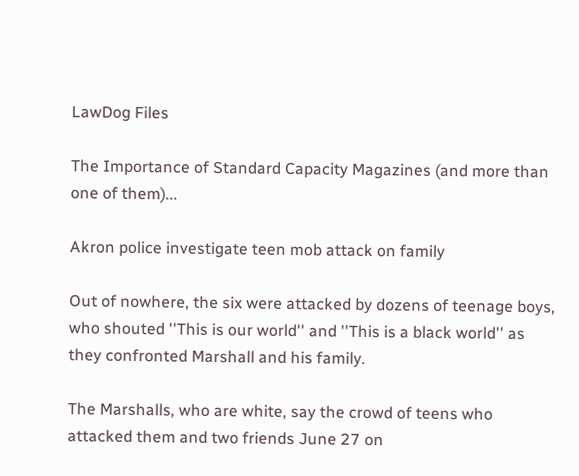LawDog Files

The Importance of Standard Capacity Magazines (and more than one of them)...

Akron police investigate teen mob attack on family

Out of nowhere, the six were attacked by dozens of teenage boys, who shouted ''This is our world'' and ''This is a black world'' as they confronted Marshall and his family.

The Marshalls, who are white, say the crowd of teens who attacked them and two friends June 27 on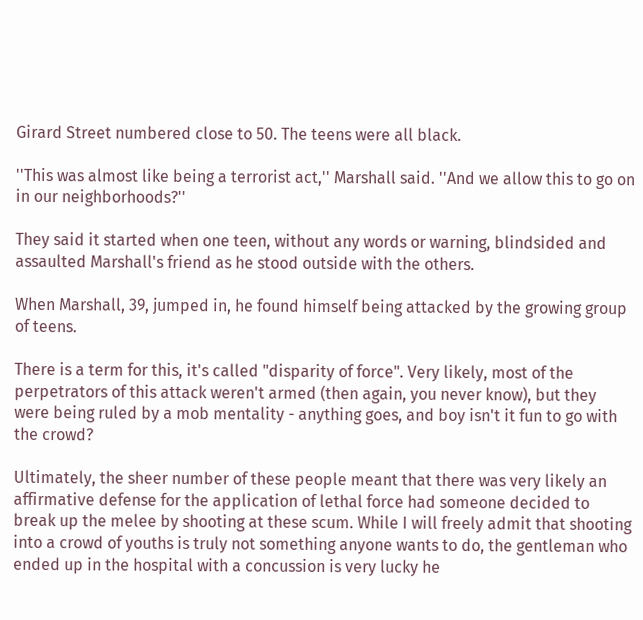Girard Street numbered close to 50. The teens were all black.

''This was almost like being a terrorist act,'' Marshall said. ''And we allow this to go on in our neighborhoods?''

They said it started when one teen, without any words or warning, blindsided and assaulted Marshall's friend as he stood outside with the others.

When Marshall, 39, jumped in, he found himself being attacked by the growing group of teens.

There is a term for this, it's called "disparity of force". Very likely, most of the perpetrators of this attack weren't armed (then again, you never know), but they were being ruled by a mob mentality - anything goes, and boy isn't it fun to go with the crowd?

Ultimately, the sheer number of these people meant that there was very likely an affirmative defense for the application of lethal force had someone decided to break up the melee by shooting at these scum. While I will freely admit that shooting into a crowd of youths is truly not something anyone wants to do, the gentleman who ended up in the hospital with a concussion is very lucky he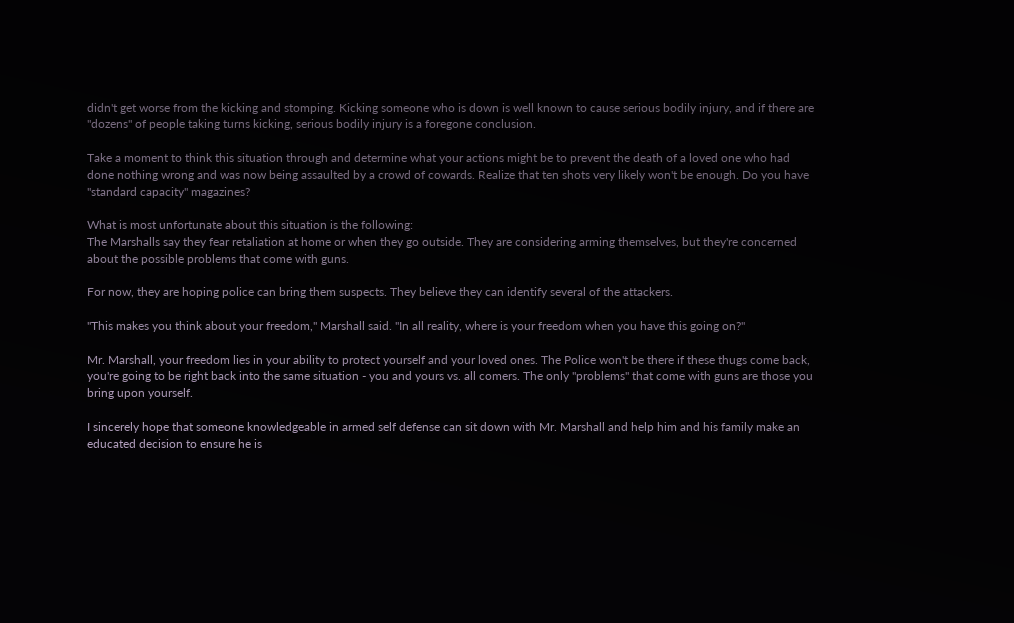didn't get worse from the kicking and stomping. Kicking someone who is down is well known to cause serious bodily injury, and if there are "dozens" of people taking turns kicking, serious bodily injury is a foregone conclusion.

Take a moment to think this situation through and determine what your actions might be to prevent the death of a loved one who had done nothing wrong and was now being assaulted by a crowd of cowards. Realize that ten shots very likely won't be enough. Do you have "standard capacity" magazines?

What is most unfortunate about this situation is the following:
The Marshalls say they fear retaliation at home or when they go outside. They are considering arming themselves, but they're concerned about the possible problems that come with guns.

For now, they are hoping police can bring them suspects. They believe they can identify several of the attackers.

''This makes you think about your freedom,'' Marshall said. ''In all reality, where is your freedom when you have this going on?''

Mr. Marshall, your freedom lies in your ability to protect yourself and your loved ones. The Police won't be there if these thugs come back, you're going to be right back into the same situation - you and yours vs. all comers. The only "problems" that come with guns are those you bring upon yourself.

I sincerely hope that someone knowledgeable in armed self defense can sit down with Mr. Marshall and help him and his family make an educated decision to ensure he is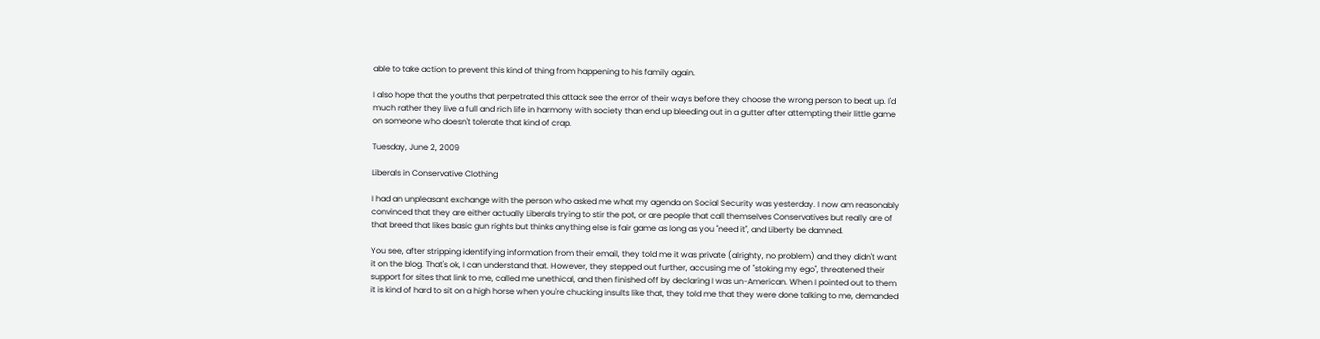able to take action to prevent this kind of thing from happening to his family again.

I also hope that the youths that perpetrated this attack see the error of their ways before they choose the wrong person to beat up. I'd much rather they live a full and rich life in harmony with society than end up bleeding out in a gutter after attempting their little game on someone who doesn't tolerate that kind of crap.

Tuesday, June 2, 2009

Liberals in Conservative Clothing

I had an unpleasant exchange with the person who asked me what my agenda on Social Security was yesterday. I now am reasonably convinced that they are either actually Liberals trying to stir the pot, or are people that call themselves Conservatives but really are of that breed that likes basic gun rights but thinks anything else is fair game as long as you "need it", and Liberty be damned.

You see, after stripping identifying information from their email, they told me it was private (alrighty, no problem) and they didn't want it on the blog. That's ok, I can understand that. However, they stepped out further, accusing me of "stoking my ego", threatened their support for sites that link to me, called me unethical, and then finished off by declaring I was un-American. When I pointed out to them it is kind of hard to sit on a high horse when you're chucking insults like that, they told me that they were done talking to me, demanded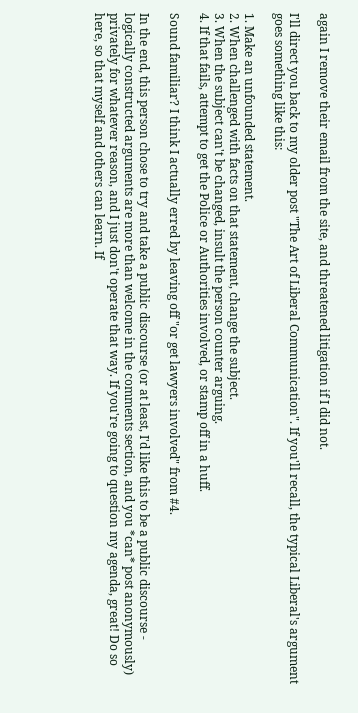again I remove their email from the site, and threatened litigation if I did not.

I'll direct you back to my older post "The Art of Liberal Communication". If you'll recall, the typical Liberal's argument goes something like this:

1. Make an unfounded statement.
2. When challenged with facts on that statement, change the subject.
3. When the subject can't be changed, insult the person counter arguing.
4. If that fails, attempt to get the Police or Authorities involved, or stamp off in a huff.

Sound familiar? I think I actually erred by leaving off "or get lawyers involved" from #4.

In the end, this person chose to try and take a public discourse (or at least, I'd like this to be a public discourse - logically constructed arguments are more than welcome in the comments section, and you *can* post anonymously) privately for whatever reason, and I just don't operate that way. If you're going to question my agenda, great! Do so here, so that myself and others can learn. If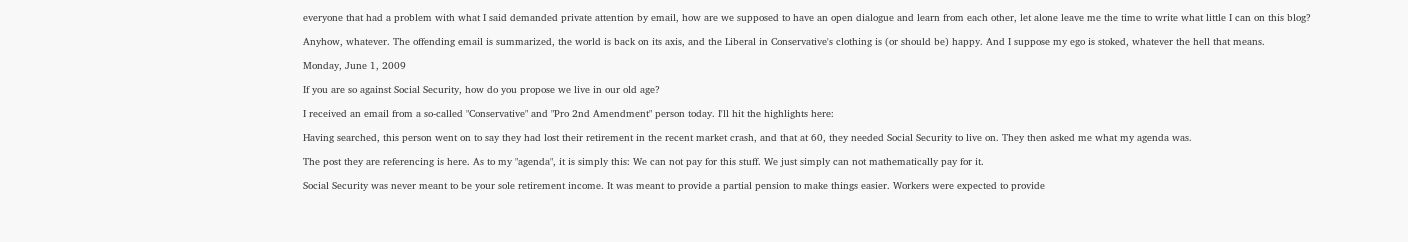everyone that had a problem with what I said demanded private attention by email, how are we supposed to have an open dialogue and learn from each other, let alone leave me the time to write what little I can on this blog?

Anyhow, whatever. The offending email is summarized, the world is back on its axis, and the Liberal in Conservative's clothing is (or should be) happy. And I suppose my ego is stoked, whatever the hell that means.

Monday, June 1, 2009

If you are so against Social Security, how do you propose we live in our old age?

I received an email from a so-called "Conservative" and "Pro 2nd Amendment" person today. I'll hit the highlights here:

Having searched, this person went on to say they had lost their retirement in the recent market crash, and that at 60, they needed Social Security to live on. They then asked me what my agenda was.

The post they are referencing is here. As to my "agenda", it is simply this: We can not pay for this stuff. We just simply can not mathematically pay for it.

Social Security was never meant to be your sole retirement income. It was meant to provide a partial pension to make things easier. Workers were expected to provide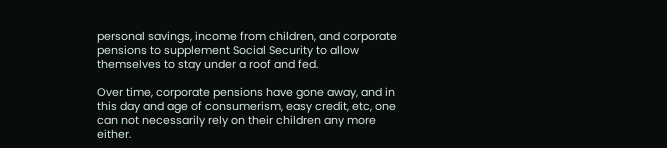personal savings, income from children, and corporate pensions to supplement Social Security to allow themselves to stay under a roof and fed.

Over time, corporate pensions have gone away, and in this day and age of consumerism, easy credit, etc, one can not necessarily rely on their children any more either.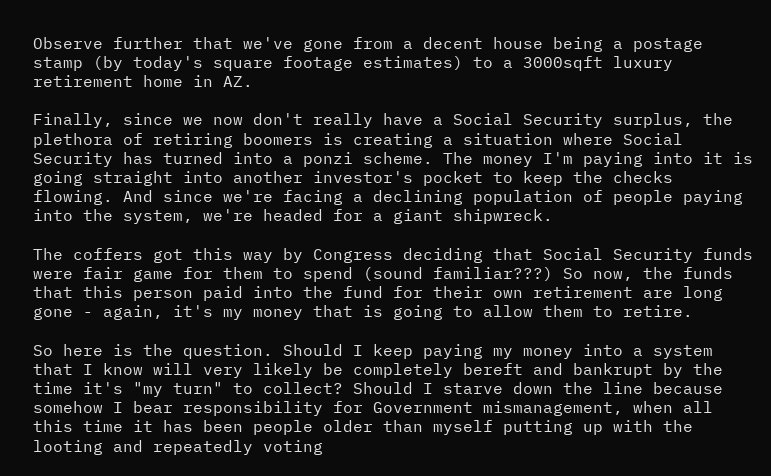Observe further that we've gone from a decent house being a postage stamp (by today's square footage estimates) to a 3000sqft luxury retirement home in AZ.

Finally, since we now don't really have a Social Security surplus, the plethora of retiring boomers is creating a situation where Social Security has turned into a ponzi scheme. The money I'm paying into it is going straight into another investor's pocket to keep the checks flowing. And since we're facing a declining population of people paying into the system, we're headed for a giant shipwreck.

The coffers got this way by Congress deciding that Social Security funds were fair game for them to spend (sound familiar???) So now, the funds that this person paid into the fund for their own retirement are long gone - again, it's my money that is going to allow them to retire.

So here is the question. Should I keep paying my money into a system that I know will very likely be completely bereft and bankrupt by the time it's "my turn" to collect? Should I starve down the line because somehow I bear responsibility for Government mismanagement, when all this time it has been people older than myself putting up with the looting and repeatedly voting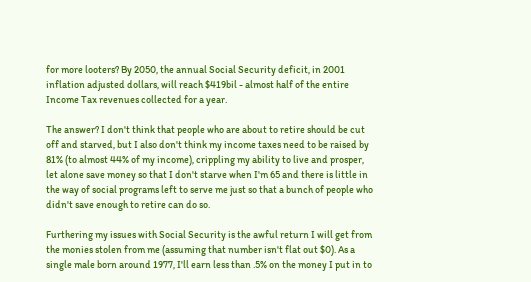for more looters? By 2050, the annual Social Security deficit, in 2001 inflation adjusted dollars, will reach $419bil - almost half of the entire Income Tax revenues collected for a year.

The answer? I don't think that people who are about to retire should be cut off and starved, but I also don't think my income taxes need to be raised by 81% (to almost 44% of my income), crippling my ability to live and prosper, let alone save money so that I don't starve when I'm 65 and there is little in the way of social programs left to serve me just so that a bunch of people who didn't save enough to retire can do so.

Furthering my issues with Social Security is the awful return I will get from the monies stolen from me (assuming that number isn't flat out $0). As a single male born around 1977, I'll earn less than .5% on the money I put in to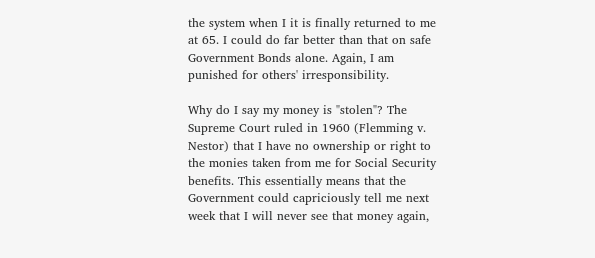the system when I it is finally returned to me at 65. I could do far better than that on safe Government Bonds alone. Again, I am punished for others' irresponsibility.

Why do I say my money is "stolen"? The Supreme Court ruled in 1960 (Flemming v. Nestor) that I have no ownership or right to the monies taken from me for Social Security benefits. This essentially means that the Government could capriciously tell me next week that I will never see that money again,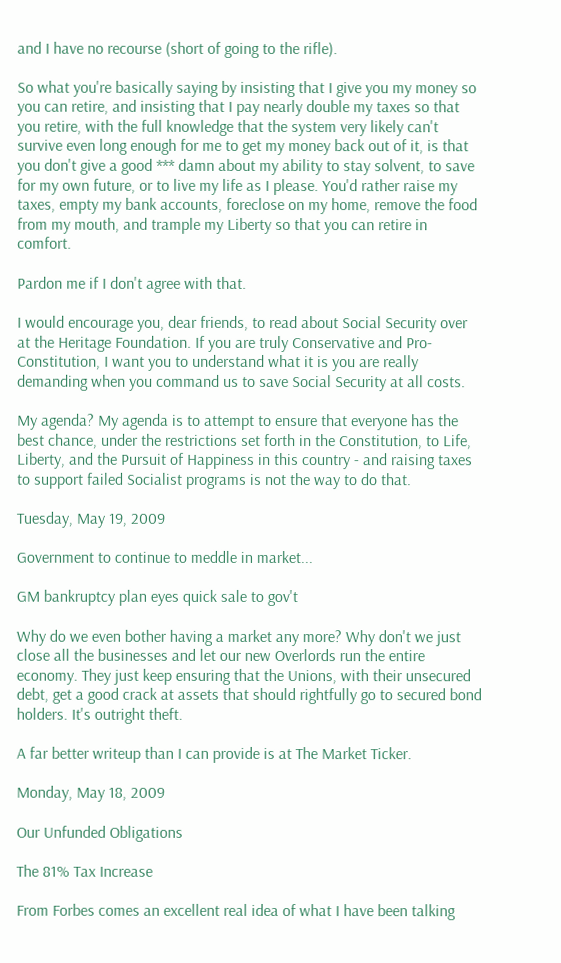and I have no recourse (short of going to the rifle).

So what you're basically saying by insisting that I give you my money so you can retire, and insisting that I pay nearly double my taxes so that you retire, with the full knowledge that the system very likely can't survive even long enough for me to get my money back out of it, is that you don't give a good *** damn about my ability to stay solvent, to save for my own future, or to live my life as I please. You'd rather raise my taxes, empty my bank accounts, foreclose on my home, remove the food from my mouth, and trample my Liberty so that you can retire in comfort.

Pardon me if I don't agree with that.

I would encourage you, dear friends, to read about Social Security over at the Heritage Foundation. If you are truly Conservative and Pro-Constitution, I want you to understand what it is you are really demanding when you command us to save Social Security at all costs.

My agenda? My agenda is to attempt to ensure that everyone has the best chance, under the restrictions set forth in the Constitution, to Life, Liberty, and the Pursuit of Happiness in this country - and raising taxes to support failed Socialist programs is not the way to do that.

Tuesday, May 19, 2009

Government to continue to meddle in market...

GM bankruptcy plan eyes quick sale to gov't

Why do we even bother having a market any more? Why don't we just close all the businesses and let our new Overlords run the entire economy. They just keep ensuring that the Unions, with their unsecured debt, get a good crack at assets that should rightfully go to secured bond holders. It's outright theft.

A far better writeup than I can provide is at The Market Ticker.

Monday, May 18, 2009

Our Unfunded Obligations

The 81% Tax Increase

From Forbes comes an excellent real idea of what I have been talking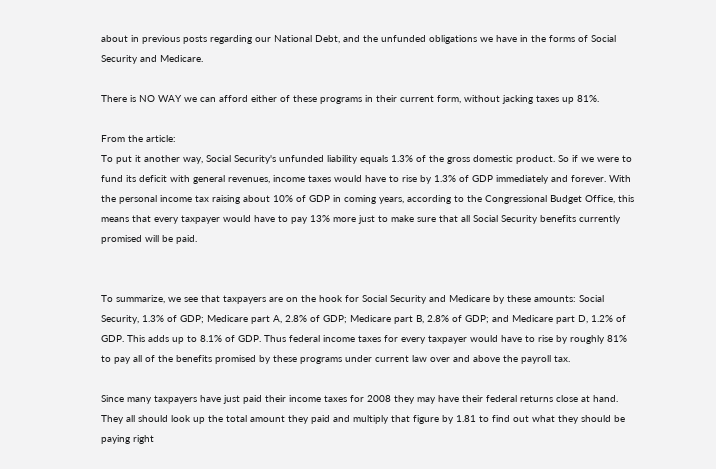about in previous posts regarding our National Debt, and the unfunded obligations we have in the forms of Social Security and Medicare.

There is NO WAY we can afford either of these programs in their current form, without jacking taxes up 81%.

From the article:
To put it another way, Social Security's unfunded liability equals 1.3% of the gross domestic product. So if we were to fund its deficit with general revenues, income taxes would have to rise by 1.3% of GDP immediately and forever. With the personal income tax raising about 10% of GDP in coming years, according to the Congressional Budget Office, this means that every taxpayer would have to pay 13% more just to make sure that all Social Security benefits currently promised will be paid.


To summarize, we see that taxpayers are on the hook for Social Security and Medicare by these amounts: Social Security, 1.3% of GDP; Medicare part A, 2.8% of GDP; Medicare part B, 2.8% of GDP; and Medicare part D, 1.2% of GDP. This adds up to 8.1% of GDP. Thus federal income taxes for every taxpayer would have to rise by roughly 81% to pay all of the benefits promised by these programs under current law over and above the payroll tax.

Since many taxpayers have just paid their income taxes for 2008 they may have their federal returns close at hand. They all should look up the total amount they paid and multiply that figure by 1.81 to find out what they should be paying right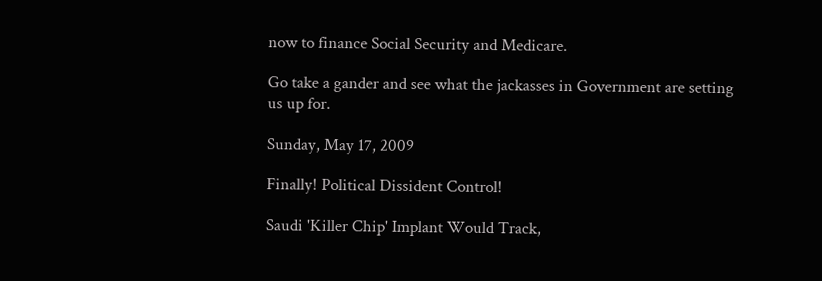now to finance Social Security and Medicare.

Go take a gander and see what the jackasses in Government are setting us up for.

Sunday, May 17, 2009

Finally! Political Dissident Control!

Saudi 'Killer Chip' Implant Would Track,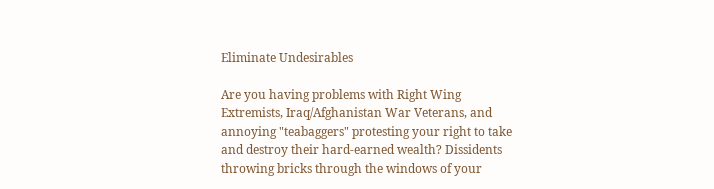Eliminate Undesirables

Are you having problems with Right Wing Extremists, Iraq/Afghanistan War Veterans, and annoying "teabaggers" protesting your right to take and destroy their hard-earned wealth? Dissidents throwing bricks through the windows of your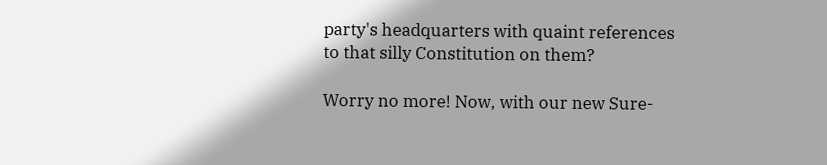party's headquarters with quaint references to that silly Constitution on them?

Worry no more! Now, with our new Sure-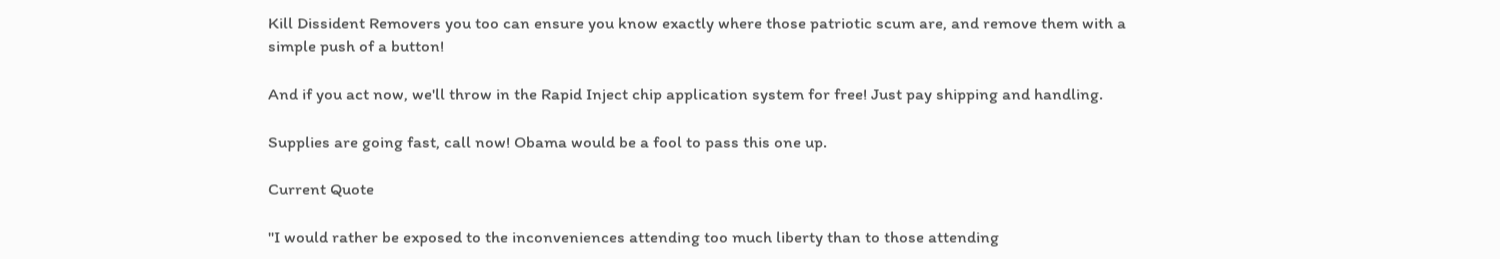Kill Dissident Removers you too can ensure you know exactly where those patriotic scum are, and remove them with a simple push of a button!

And if you act now, we'll throw in the Rapid Inject chip application system for free! Just pay shipping and handling.

Supplies are going fast, call now! Obama would be a fool to pass this one up.

Current Quote

"I would rather be exposed to the inconveniences attending too much liberty than to those attending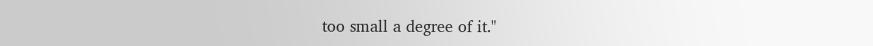too small a degree of it."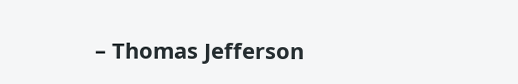– Thomas Jefferson